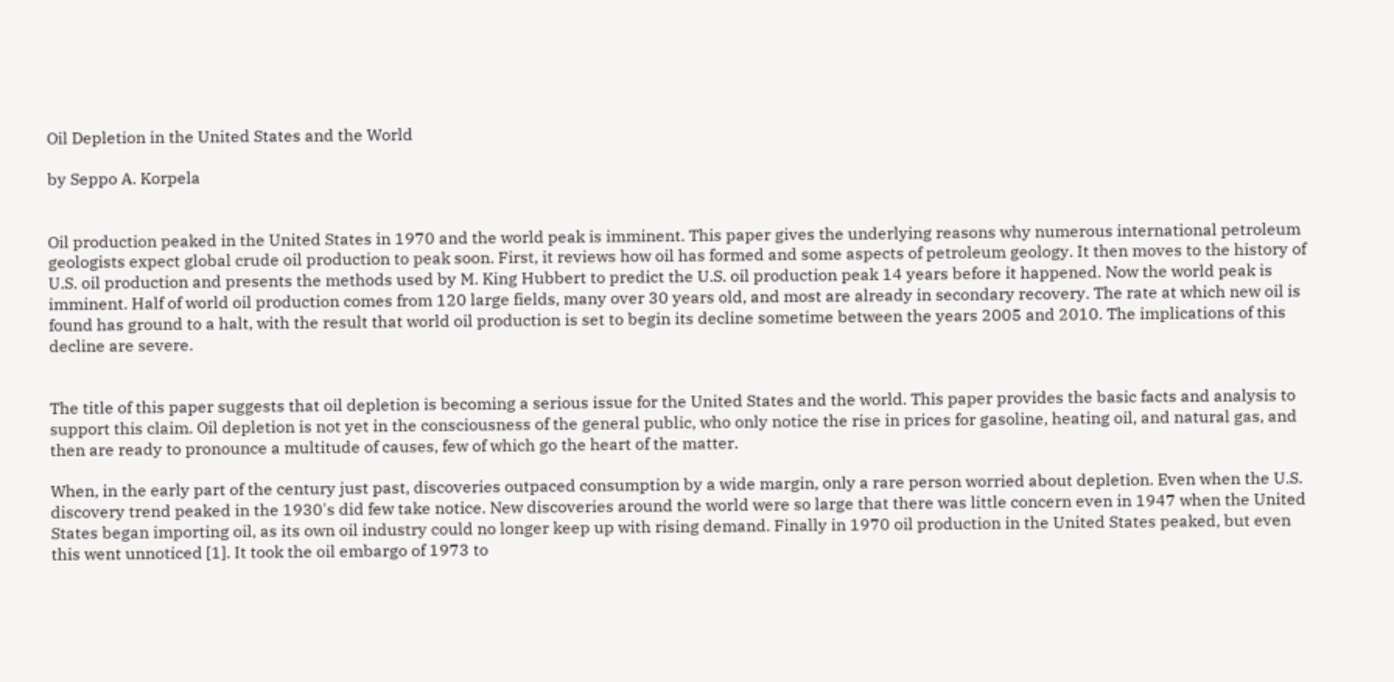Oil Depletion in the United States and the World

by Seppo A. Korpela


Oil production peaked in the United States in 1970 and the world peak is imminent. This paper gives the underlying reasons why numerous international petroleum geologists expect global crude oil production to peak soon. First, it reviews how oil has formed and some aspects of petroleum geology. It then moves to the history of U.S. oil production and presents the methods used by M. King Hubbert to predict the U.S. oil production peak 14 years before it happened. Now the world peak is imminent. Half of world oil production comes from 120 large fields, many over 30 years old, and most are already in secondary recovery. The rate at which new oil is found has ground to a halt, with the result that world oil production is set to begin its decline sometime between the years 2005 and 2010. The implications of this decline are severe.


The title of this paper suggests that oil depletion is becoming a serious issue for the United States and the world. This paper provides the basic facts and analysis to support this claim. Oil depletion is not yet in the consciousness of the general public, who only notice the rise in prices for gasoline, heating oil, and natural gas, and then are ready to pronounce a multitude of causes, few of which go the heart of the matter.

When, in the early part of the century just past, discoveries outpaced consumption by a wide margin, only a rare person worried about depletion. Even when the U.S. discovery trend peaked in the 1930's did few take notice. New discoveries around the world were so large that there was little concern even in 1947 when the United States began importing oil, as its own oil industry could no longer keep up with rising demand. Finally in 1970 oil production in the United States peaked, but even this went unnoticed [1]. It took the oil embargo of 1973 to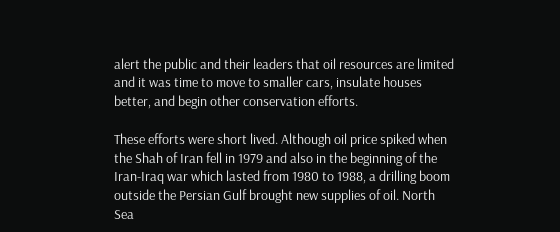alert the public and their leaders that oil resources are limited and it was time to move to smaller cars, insulate houses better, and begin other conservation efforts.

These efforts were short lived. Although oil price spiked when the Shah of Iran fell in 1979 and also in the beginning of the Iran-Iraq war which lasted from 1980 to 1988, a drilling boom outside the Persian Gulf brought new supplies of oil. North Sea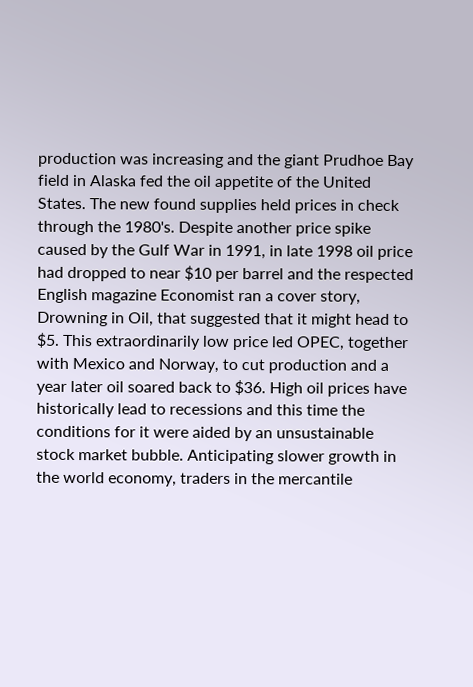production was increasing and the giant Prudhoe Bay field in Alaska fed the oil appetite of the United States. The new found supplies held prices in check through the 1980's. Despite another price spike caused by the Gulf War in 1991, in late 1998 oil price had dropped to near $10 per barrel and the respected English magazine Economist ran a cover story, Drowning in Oil, that suggested that it might head to $5. This extraordinarily low price led OPEC, together with Mexico and Norway, to cut production and a year later oil soared back to $36. High oil prices have historically lead to recessions and this time the conditions for it were aided by an unsustainable stock market bubble. Anticipating slower growth in the world economy, traders in the mercantile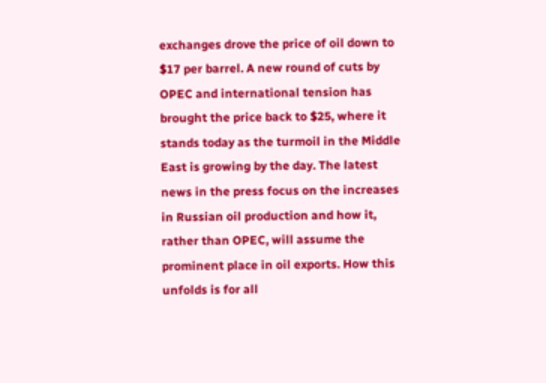exchanges drove the price of oil down to $17 per barrel. A new round of cuts by OPEC and international tension has brought the price back to $25, where it stands today as the turmoil in the Middle East is growing by the day. The latest news in the press focus on the increases in Russian oil production and how it, rather than OPEC, will assume the prominent place in oil exports. How this unfolds is for all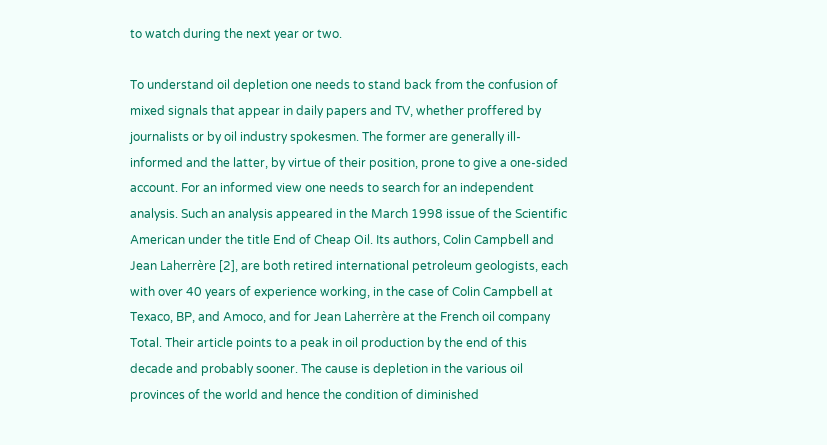to watch during the next year or two.

To understand oil depletion one needs to stand back from the confusion of mixed signals that appear in daily papers and TV, whether proffered by journalists or by oil industry spokesmen. The former are generally ill-informed and the latter, by virtue of their position, prone to give a one-sided account. For an informed view one needs to search for an independent analysis. Such an analysis appeared in the March 1998 issue of the Scientific American under the title End of Cheap Oil. Its authors, Colin Campbell and Jean Laherrère [2], are both retired international petroleum geologists, each with over 40 years of experience working, in the case of Colin Campbell at Texaco, BP, and Amoco, and for Jean Laherrère at the French oil company Total. Their article points to a peak in oil production by the end of this decade and probably sooner. The cause is depletion in the various oil provinces of the world and hence the condition of diminished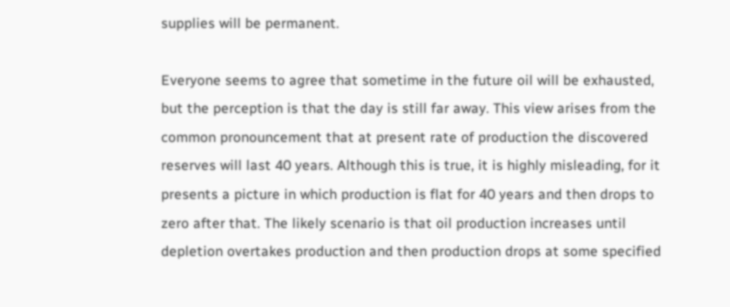supplies will be permanent.

Everyone seems to agree that sometime in the future oil will be exhausted, but the perception is that the day is still far away. This view arises from the common pronouncement that at present rate of production the discovered reserves will last 40 years. Although this is true, it is highly misleading, for it presents a picture in which production is flat for 40 years and then drops to zero after that. The likely scenario is that oil production increases until depletion overtakes production and then production drops at some specified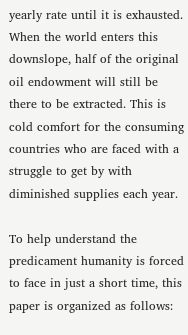yearly rate until it is exhausted. When the world enters this downslope, half of the original oil endowment will still be there to be extracted. This is cold comfort for the consuming countries who are faced with a struggle to get by with diminished supplies each year.

To help understand the predicament humanity is forced to face in just a short time, this paper is organized as follows: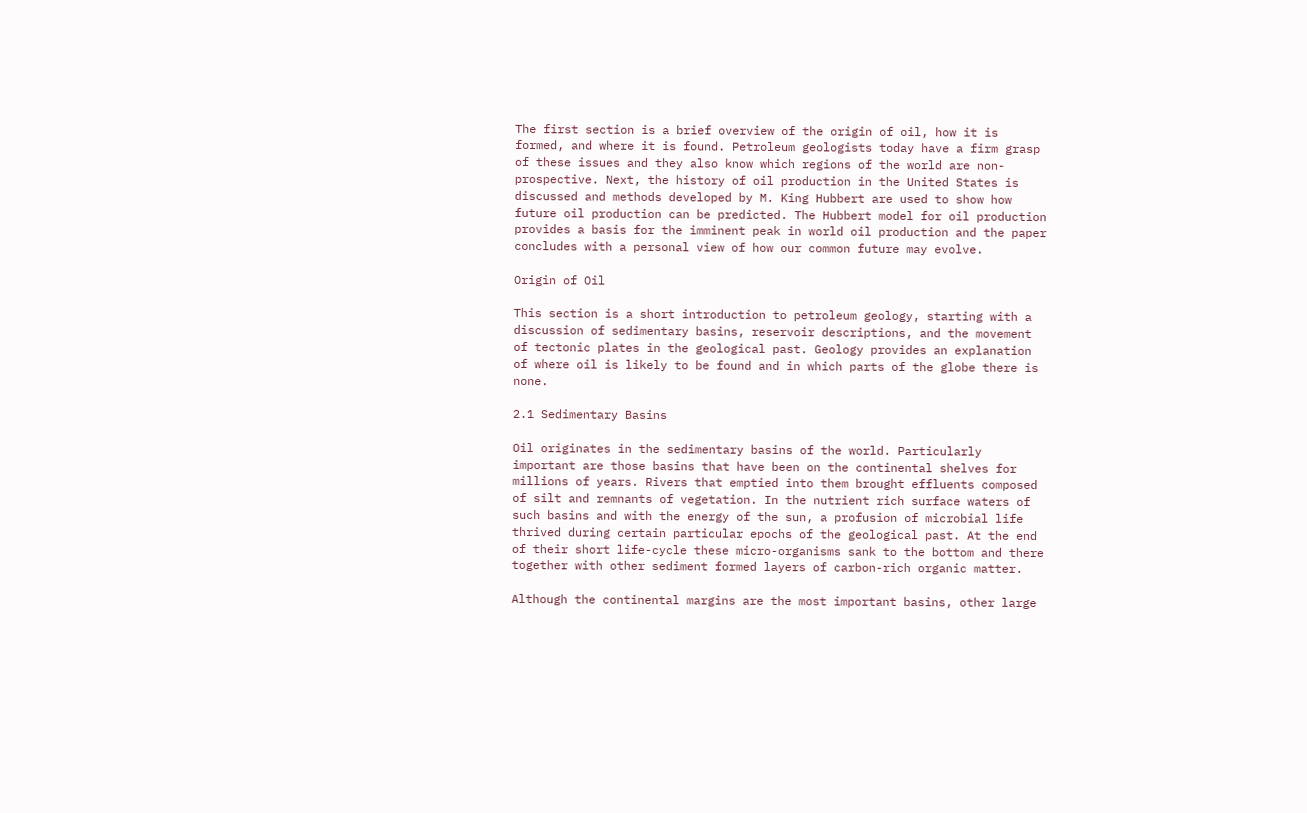The first section is a brief overview of the origin of oil, how it is formed, and where it is found. Petroleum geologists today have a firm grasp of these issues and they also know which regions of the world are non-prospective. Next, the history of oil production in the United States is discussed and methods developed by M. King Hubbert are used to show how future oil production can be predicted. The Hubbert model for oil production provides a basis for the imminent peak in world oil production and the paper concludes with a personal view of how our common future may evolve.

Origin of Oil

This section is a short introduction to petroleum geology, starting with a discussion of sedimentary basins, reservoir descriptions, and the movement of tectonic plates in the geological past. Geology provides an explanation of where oil is likely to be found and in which parts of the globe there is none.

2.1 Sedimentary Basins

Oil originates in the sedimentary basins of the world. Particularly important are those basins that have been on the continental shelves for millions of years. Rivers that emptied into them brought effluents composed of silt and remnants of vegetation. In the nutrient rich surface waters of such basins and with the energy of the sun, a profusion of microbial life thrived during certain particular epochs of the geological past. At the end of their short life-cycle these micro-organisms sank to the bottom and there together with other sediment formed layers of carbon-rich organic matter.

Although the continental margins are the most important basins, other large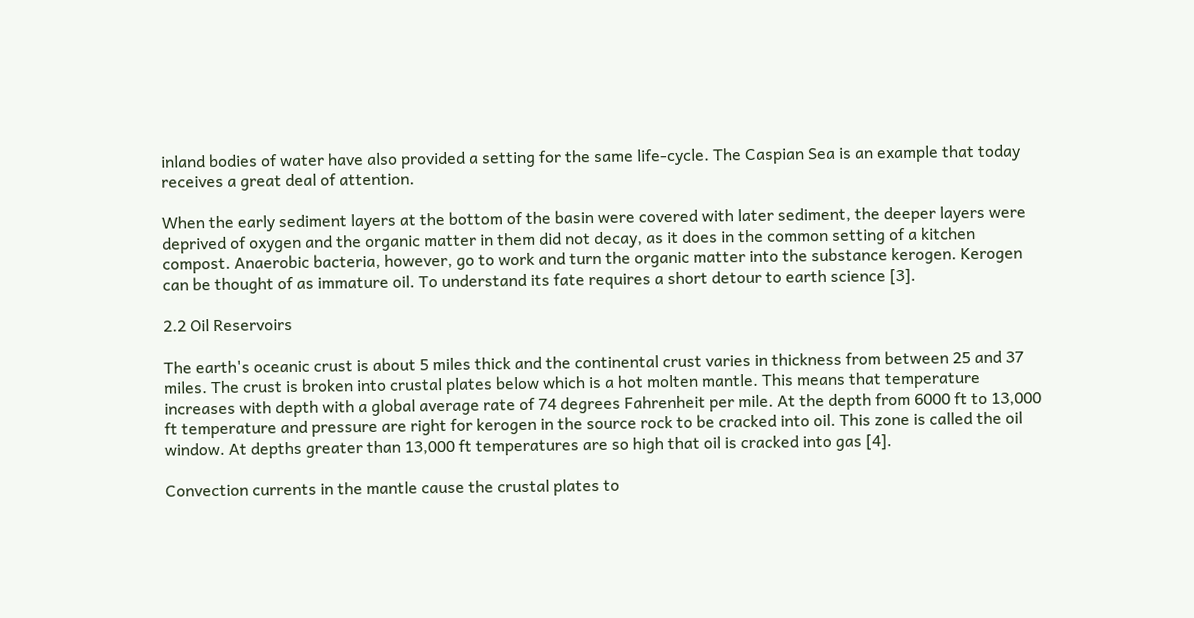inland bodies of water have also provided a setting for the same life-cycle. The Caspian Sea is an example that today receives a great deal of attention.

When the early sediment layers at the bottom of the basin were covered with later sediment, the deeper layers were deprived of oxygen and the organic matter in them did not decay, as it does in the common setting of a kitchen compost. Anaerobic bacteria, however, go to work and turn the organic matter into the substance kerogen. Kerogen can be thought of as immature oil. To understand its fate requires a short detour to earth science [3].

2.2 Oil Reservoirs

The earth's oceanic crust is about 5 miles thick and the continental crust varies in thickness from between 25 and 37 miles. The crust is broken into crustal plates below which is a hot molten mantle. This means that temperature increases with depth with a global average rate of 74 degrees Fahrenheit per mile. At the depth from 6000 ft to 13,000 ft temperature and pressure are right for kerogen in the source rock to be cracked into oil. This zone is called the oil window. At depths greater than 13,000 ft temperatures are so high that oil is cracked into gas [4].

Convection currents in the mantle cause the crustal plates to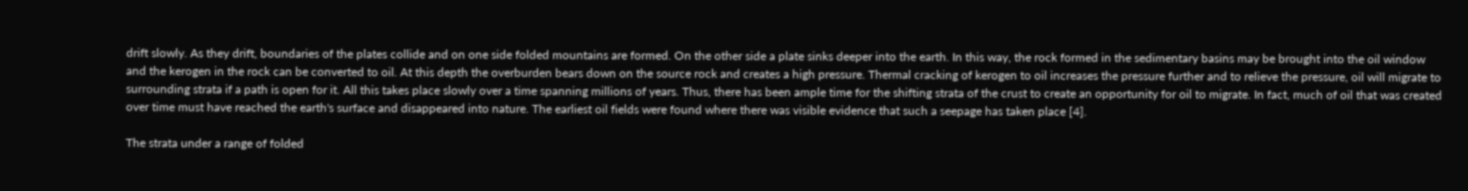drift slowly. As they drift, boundaries of the plates collide and on one side folded mountains are formed. On the other side a plate sinks deeper into the earth. In this way, the rock formed in the sedimentary basins may be brought into the oil window and the kerogen in the rock can be converted to oil. At this depth the overburden bears down on the source rock and creates a high pressure. Thermal cracking of kerogen to oil increases the pressure further and to relieve the pressure, oil will migrate to surrounding strata if a path is open for it. All this takes place slowly over a time spanning millions of years. Thus, there has been ample time for the shifting strata of the crust to create an opportunity for oil to migrate. In fact, much of oil that was created over time must have reached the earth's surface and disappeared into nature. The earliest oil fields were found where there was visible evidence that such a seepage has taken place [4].

The strata under a range of folded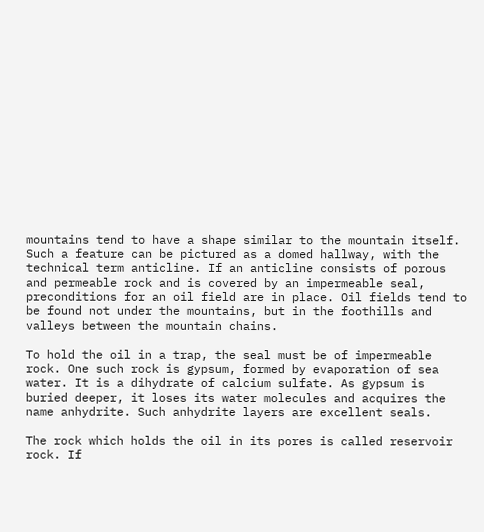mountains tend to have a shape similar to the mountain itself. Such a feature can be pictured as a domed hallway, with the technical term anticline. If an anticline consists of porous and permeable rock and is covered by an impermeable seal, preconditions for an oil field are in place. Oil fields tend to be found not under the mountains, but in the foothills and valleys between the mountain chains.

To hold the oil in a trap, the seal must be of impermeable rock. One such rock is gypsum, formed by evaporation of sea water. It is a dihydrate of calcium sulfate. As gypsum is buried deeper, it loses its water molecules and acquires the name anhydrite. Such anhydrite layers are excellent seals.

The rock which holds the oil in its pores is called reservoir rock. If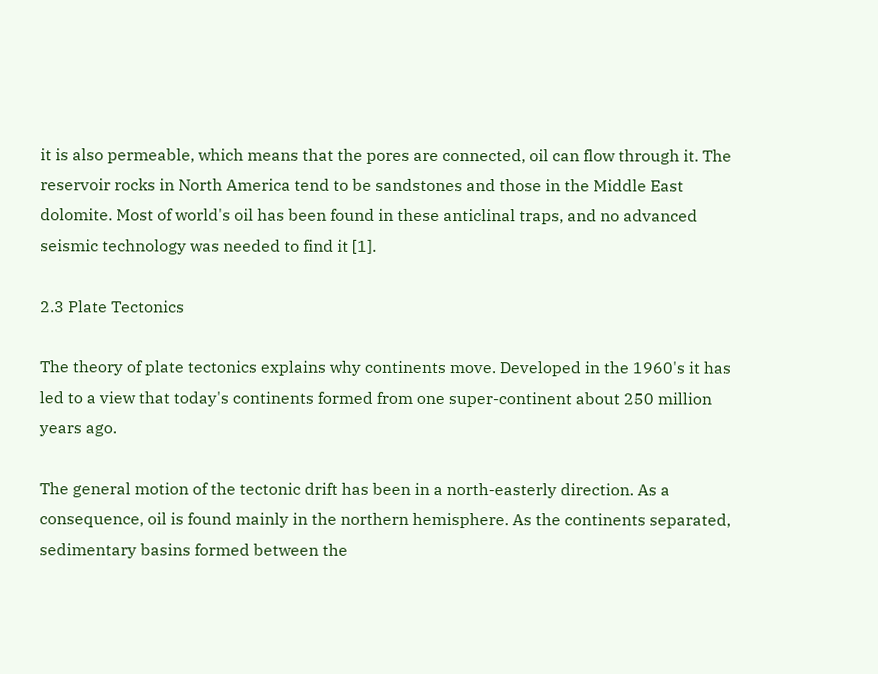it is also permeable, which means that the pores are connected, oil can flow through it. The reservoir rocks in North America tend to be sandstones and those in the Middle East dolomite. Most of world's oil has been found in these anticlinal traps, and no advanced seismic technology was needed to find it [1].

2.3 Plate Tectonics

The theory of plate tectonics explains why continents move. Developed in the 1960's it has led to a view that today's continents formed from one super-continent about 250 million years ago.

The general motion of the tectonic drift has been in a north-easterly direction. As a consequence, oil is found mainly in the northern hemisphere. As the continents separated, sedimentary basins formed between the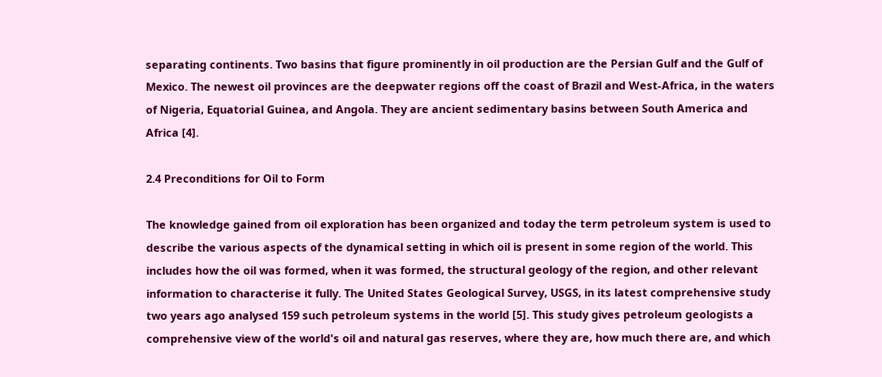separating continents. Two basins that figure prominently in oil production are the Persian Gulf and the Gulf of Mexico. The newest oil provinces are the deepwater regions off the coast of Brazil and West-Africa, in the waters of Nigeria, Equatorial Guinea, and Angola. They are ancient sedimentary basins between South America and Africa [4].

2.4 Preconditions for Oil to Form

The knowledge gained from oil exploration has been organized and today the term petroleum system is used to describe the various aspects of the dynamical setting in which oil is present in some region of the world. This includes how the oil was formed, when it was formed, the structural geology of the region, and other relevant information to characterise it fully. The United States Geological Survey, USGS, in its latest comprehensive study two years ago analysed 159 such petroleum systems in the world [5]. This study gives petroleum geologists a comprehensive view of the world's oil and natural gas reserves, where they are, how much there are, and which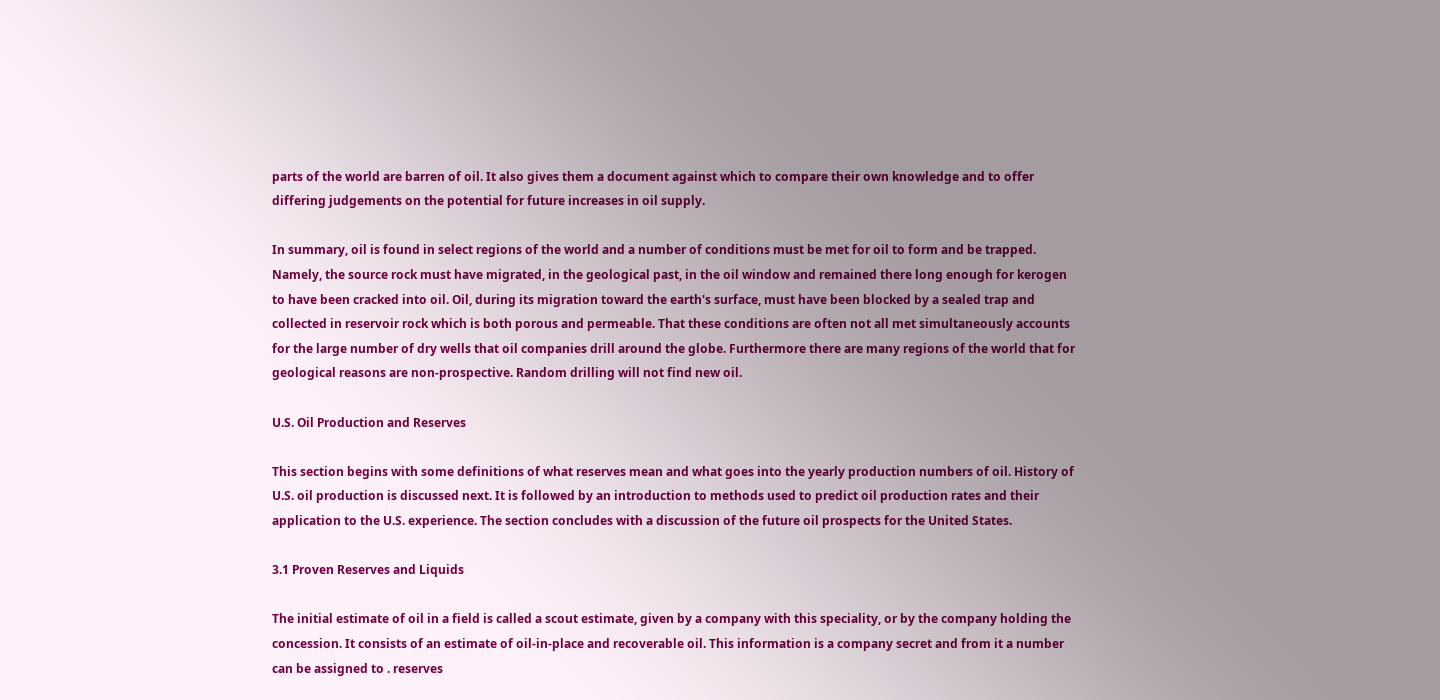parts of the world are barren of oil. It also gives them a document against which to compare their own knowledge and to offer differing judgements on the potential for future increases in oil supply.

In summary, oil is found in select regions of the world and a number of conditions must be met for oil to form and be trapped. Namely, the source rock must have migrated, in the geological past, in the oil window and remained there long enough for kerogen to have been cracked into oil. Oil, during its migration toward the earth's surface, must have been blocked by a sealed trap and collected in reservoir rock which is both porous and permeable. That these conditions are often not all met simultaneously accounts for the large number of dry wells that oil companies drill around the globe. Furthermore there are many regions of the world that for geological reasons are non-prospective. Random drilling will not find new oil.

U.S. Oil Production and Reserves

This section begins with some definitions of what reserves mean and what goes into the yearly production numbers of oil. History of U.S. oil production is discussed next. It is followed by an introduction to methods used to predict oil production rates and their application to the U.S. experience. The section concludes with a discussion of the future oil prospects for the United States.

3.1 Proven Reserves and Liquids

The initial estimate of oil in a field is called a scout estimate, given by a company with this speciality, or by the company holding the concession. It consists of an estimate of oil-in-place and recoverable oil. This information is a company secret and from it a number can be assigned to . reserves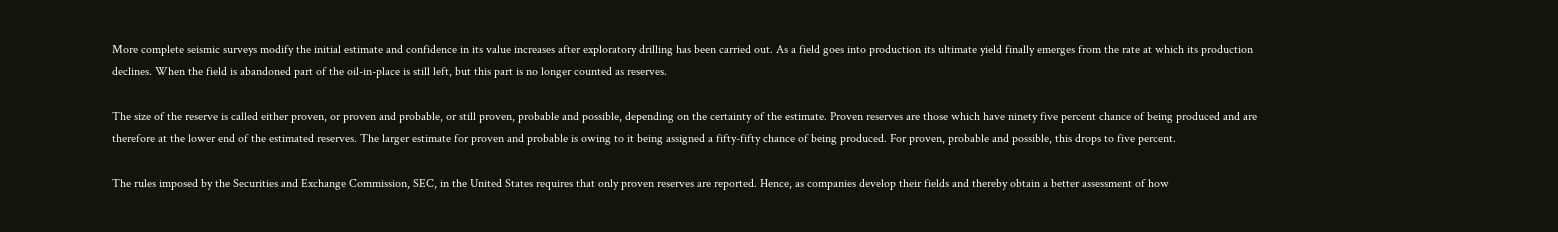More complete seismic surveys modify the initial estimate and confidence in its value increases after exploratory drilling has been carried out. As a field goes into production its ultimate yield finally emerges from the rate at which its production declines. When the field is abandoned part of the oil-in-place is still left, but this part is no longer counted as reserves.

The size of the reserve is called either proven, or proven and probable, or still proven, probable and possible, depending on the certainty of the estimate. Proven reserves are those which have ninety five percent chance of being produced and are therefore at the lower end of the estimated reserves. The larger estimate for proven and probable is owing to it being assigned a fifty-fifty chance of being produced. For proven, probable and possible, this drops to five percent.

The rules imposed by the Securities and Exchange Commission, SEC, in the United States requires that only proven reserves are reported. Hence, as companies develop their fields and thereby obtain a better assessment of how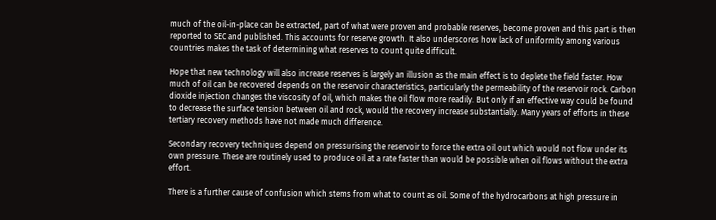much of the oil-in-place can be extracted, part of what were proven and probable reserves, become proven and this part is then reported to SEC and published. This accounts for reserve growth. It also underscores how lack of uniformity among various countries makes the task of determining what reserves to count quite difficult.

Hope that new technology will also increase reserves is largely an illusion as the main effect is to deplete the field faster. How much of oil can be recovered depends on the reservoir characteristics, particularly the permeability of the reservoir rock. Carbon dioxide injection changes the viscosity of oil, which makes the oil flow more readily. But only if an effective way could be found to decrease the surface tension between oil and rock, would the recovery increase substantially. Many years of efforts in these tertiary recovery methods have not made much difference.

Secondary recovery techniques depend on pressurising the reservoir to force the extra oil out which would not flow under its own pressure. These are routinely used to produce oil at a rate faster than would be possible when oil flows without the extra effort.

There is a further cause of confusion which stems from what to count as oil. Some of the hydrocarbons at high pressure in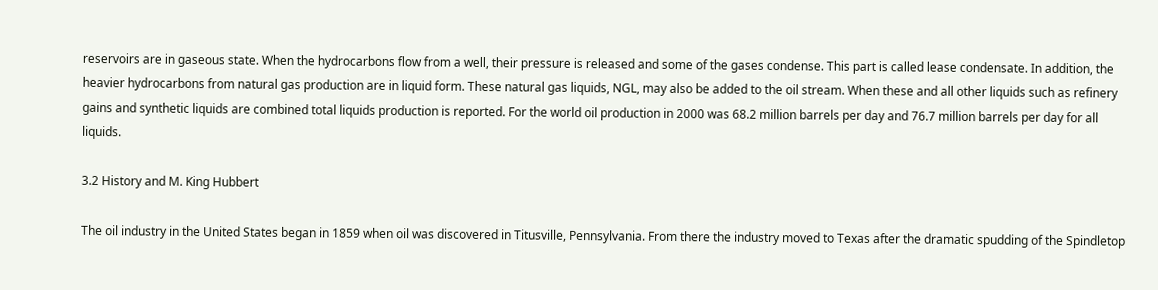reservoirs are in gaseous state. When the hydrocarbons flow from a well, their pressure is released and some of the gases condense. This part is called lease condensate. In addition, the heavier hydrocarbons from natural gas production are in liquid form. These natural gas liquids, NGL, may also be added to the oil stream. When these and all other liquids such as refinery gains and synthetic liquids are combined total liquids production is reported. For the world oil production in 2000 was 68.2 million barrels per day and 76.7 million barrels per day for all liquids.

3.2 History and M. King Hubbert

The oil industry in the United States began in 1859 when oil was discovered in Titusville, Pennsylvania. From there the industry moved to Texas after the dramatic spudding of the Spindletop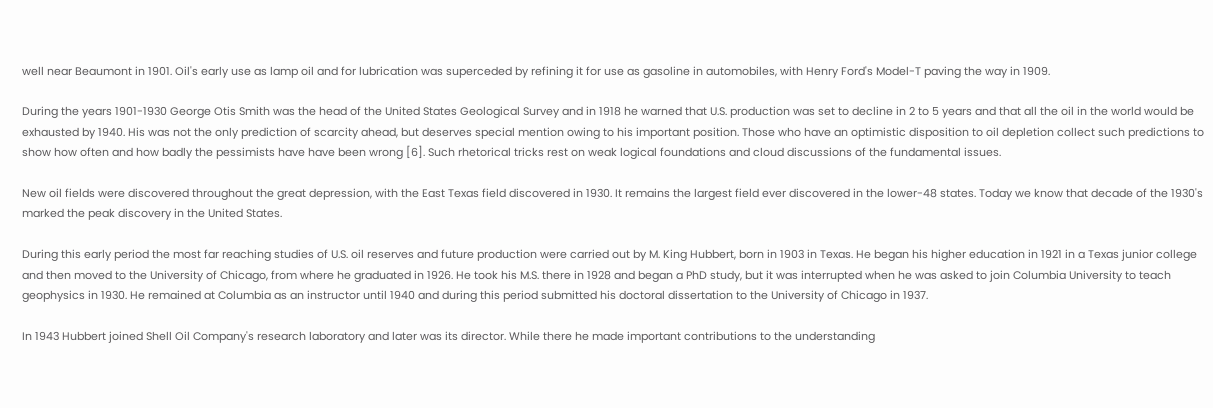well near Beaumont in 1901. Oil's early use as lamp oil and for lubrication was superceded by refining it for use as gasoline in automobiles, with Henry Ford's Model-T paving the way in 1909.

During the years 1901-1930 George Otis Smith was the head of the United States Geological Survey and in 1918 he warned that U.S. production was set to decline in 2 to 5 years and that all the oil in the world would be exhausted by 1940. His was not the only prediction of scarcity ahead, but deserves special mention owing to his important position. Those who have an optimistic disposition to oil depletion collect such predictions to show how often and how badly the pessimists have have been wrong [6]. Such rhetorical tricks rest on weak logical foundations and cloud discussions of the fundamental issues.

New oil fields were discovered throughout the great depression, with the East Texas field discovered in 1930. It remains the largest field ever discovered in the lower-48 states. Today we know that decade of the 1930's marked the peak discovery in the United States.

During this early period the most far reaching studies of U.S. oil reserves and future production were carried out by M. King Hubbert, born in 1903 in Texas. He began his higher education in 1921 in a Texas junior college and then moved to the University of Chicago, from where he graduated in 1926. He took his M.S. there in 1928 and began a PhD study, but it was interrupted when he was asked to join Columbia University to teach geophysics in 1930. He remained at Columbia as an instructor until 1940 and during this period submitted his doctoral dissertation to the University of Chicago in 1937.

In 1943 Hubbert joined Shell Oil Company's research laboratory and later was its director. While there he made important contributions to the understanding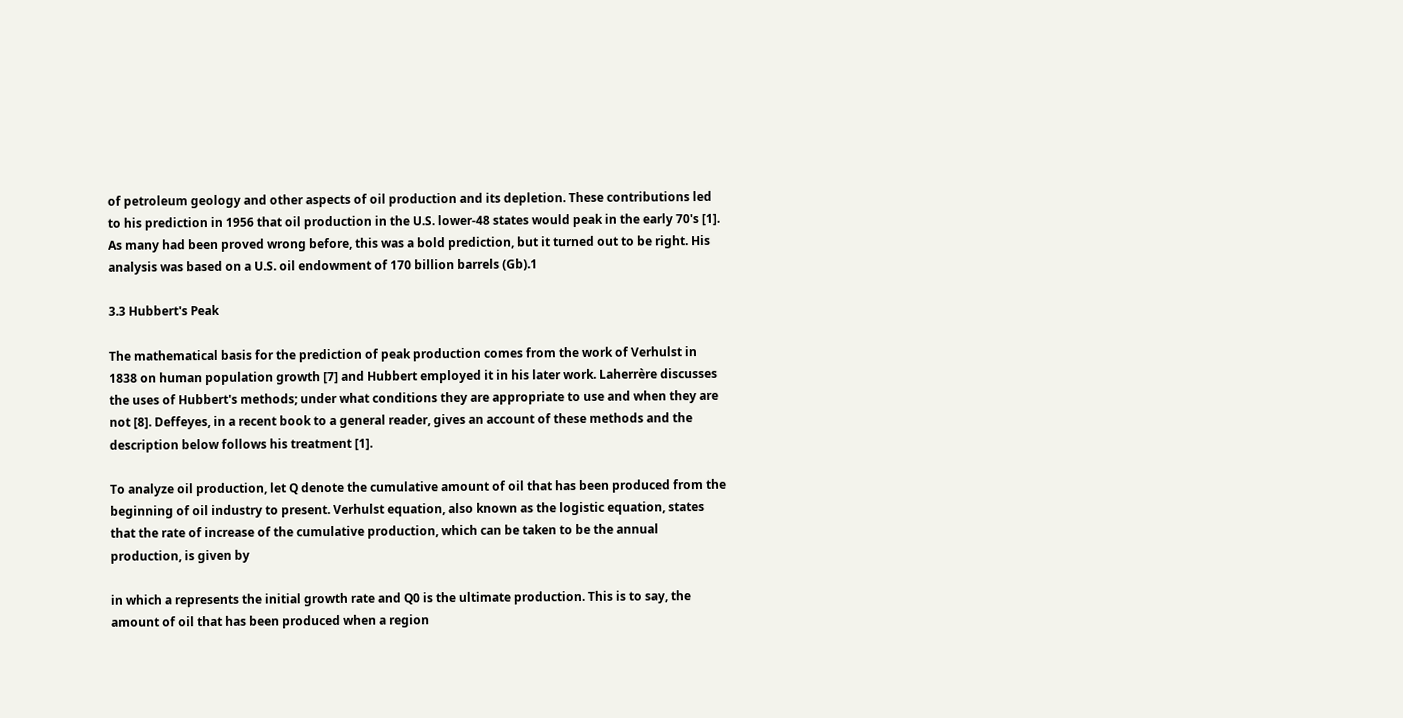of petroleum geology and other aspects of oil production and its depletion. These contributions led to his prediction in 1956 that oil production in the U.S. lower-48 states would peak in the early 70's [1]. As many had been proved wrong before, this was a bold prediction, but it turned out to be right. His analysis was based on a U.S. oil endowment of 170 billion barrels (Gb).1

3.3 Hubbert's Peak

The mathematical basis for the prediction of peak production comes from the work of Verhulst in 1838 on human population growth [7] and Hubbert employed it in his later work. Laherrère discusses the uses of Hubbert's methods; under what conditions they are appropriate to use and when they are not [8]. Deffeyes, in a recent book to a general reader, gives an account of these methods and the description below follows his treatment [1].

To analyze oil production, let Q denote the cumulative amount of oil that has been produced from the beginning of oil industry to present. Verhulst equation, also known as the logistic equation, states that the rate of increase of the cumulative production, which can be taken to be the annual production, is given by

in which a represents the initial growth rate and Q0 is the ultimate production. This is to say, the amount of oil that has been produced when a region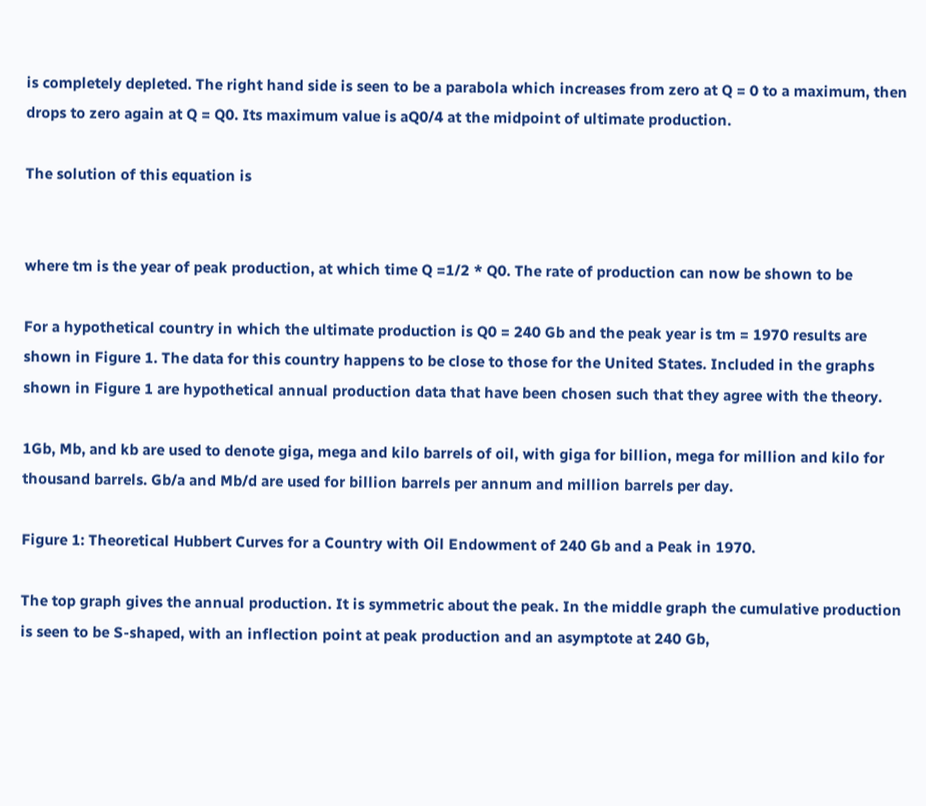is completely depleted. The right hand side is seen to be a parabola which increases from zero at Q = 0 to a maximum, then drops to zero again at Q = Q0. Its maximum value is aQ0/4 at the midpoint of ultimate production.

The solution of this equation is


where tm is the year of peak production, at which time Q =1/2 * Q0. The rate of production can now be shown to be

For a hypothetical country in which the ultimate production is Q0 = 240 Gb and the peak year is tm = 1970 results are shown in Figure 1. The data for this country happens to be close to those for the United States. Included in the graphs shown in Figure 1 are hypothetical annual production data that have been chosen such that they agree with the theory.

1Gb, Mb, and kb are used to denote giga, mega and kilo barrels of oil, with giga for billion, mega for million and kilo for thousand barrels. Gb/a and Mb/d are used for billion barrels per annum and million barrels per day.

Figure 1: Theoretical Hubbert Curves for a Country with Oil Endowment of 240 Gb and a Peak in 1970.

The top graph gives the annual production. It is symmetric about the peak. In the middle graph the cumulative production is seen to be S-shaped, with an inflection point at peak production and an asymptote at 240 Gb,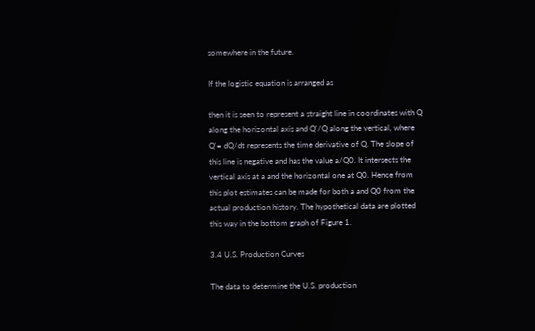somewhere in the future.

If the logistic equation is arranged as

then it is seen to represent a straight line in coordinates with Q along the horizontal axis and Q'/Q along the vertical, where Q'= dQ/dt represents the time derivative of Q. The slope of this line is negative and has the value a/Q0. It intersects the vertical axis at a and the horizontal one at Q0. Hence from this plot estimates can be made for both a and Q0 from the actual production history. The hypothetical data are plotted this way in the bottom graph of Figure 1.

3.4 U.S. Production Curves

The data to determine the U.S. production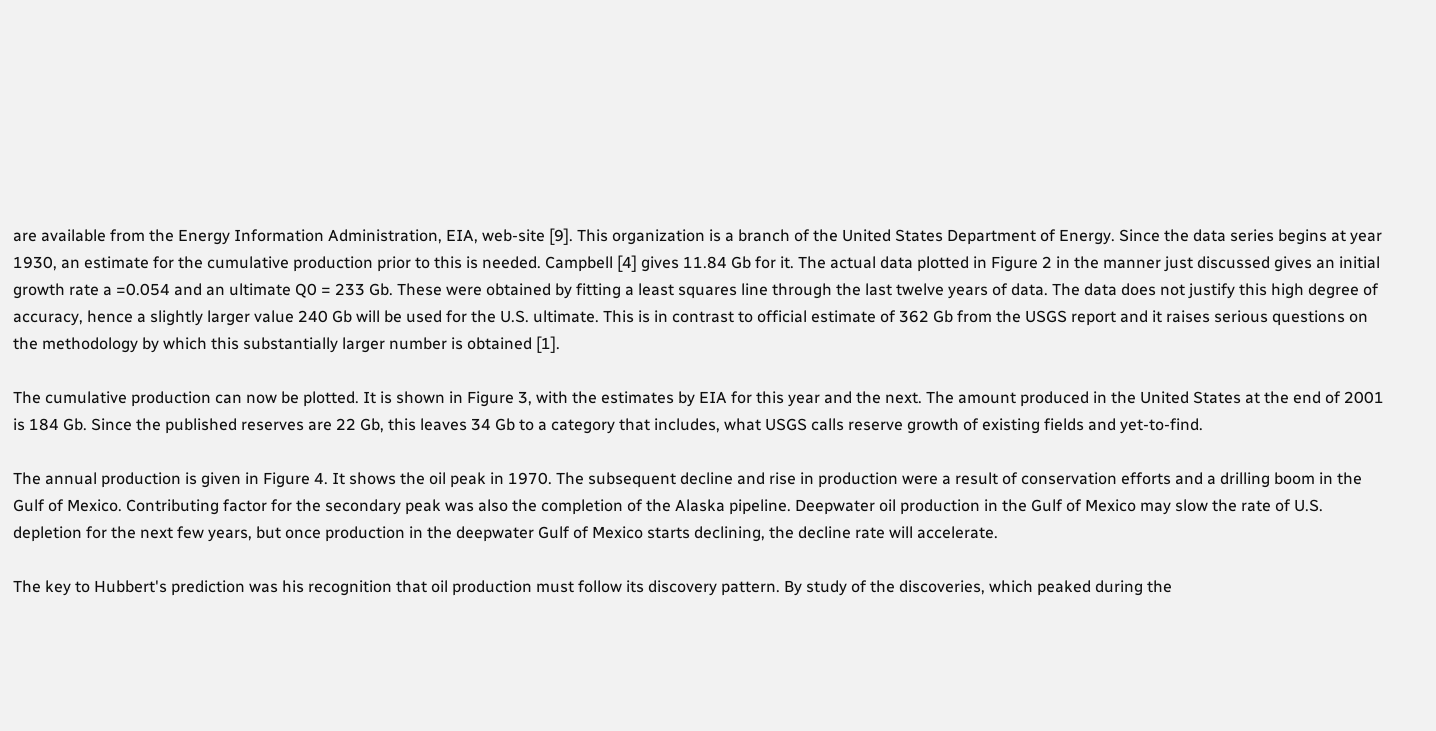are available from the Energy Information Administration, EIA, web-site [9]. This organization is a branch of the United States Department of Energy. Since the data series begins at year 1930, an estimate for the cumulative production prior to this is needed. Campbell [4] gives 11.84 Gb for it. The actual data plotted in Figure 2 in the manner just discussed gives an initial growth rate a =0.054 and an ultimate Q0 = 233 Gb. These were obtained by fitting a least squares line through the last twelve years of data. The data does not justify this high degree of accuracy, hence a slightly larger value 240 Gb will be used for the U.S. ultimate. This is in contrast to official estimate of 362 Gb from the USGS report and it raises serious questions on the methodology by which this substantially larger number is obtained [1].

The cumulative production can now be plotted. It is shown in Figure 3, with the estimates by EIA for this year and the next. The amount produced in the United States at the end of 2001 is 184 Gb. Since the published reserves are 22 Gb, this leaves 34 Gb to a category that includes, what USGS calls reserve growth of existing fields and yet-to-find.

The annual production is given in Figure 4. It shows the oil peak in 1970. The subsequent decline and rise in production were a result of conservation efforts and a drilling boom in the Gulf of Mexico. Contributing factor for the secondary peak was also the completion of the Alaska pipeline. Deepwater oil production in the Gulf of Mexico may slow the rate of U.S. depletion for the next few years, but once production in the deepwater Gulf of Mexico starts declining, the decline rate will accelerate.

The key to Hubbert's prediction was his recognition that oil production must follow its discovery pattern. By study of the discoveries, which peaked during the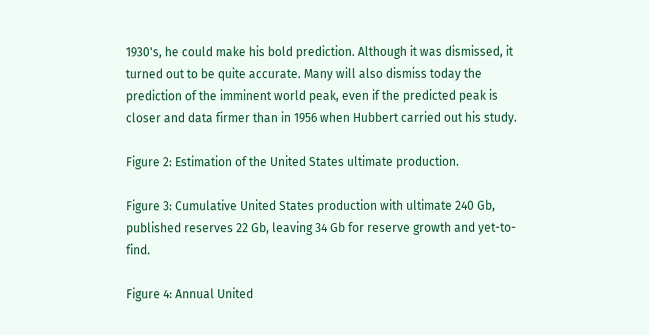1930's, he could make his bold prediction. Although it was dismissed, it turned out to be quite accurate. Many will also dismiss today the prediction of the imminent world peak, even if the predicted peak is closer and data firmer than in 1956 when Hubbert carried out his study.

Figure 2: Estimation of the United States ultimate production.

Figure 3: Cumulative United States production with ultimate 240 Gb, published reserves 22 Gb, leaving 34 Gb for reserve growth and yet-to-find.

Figure 4: Annual United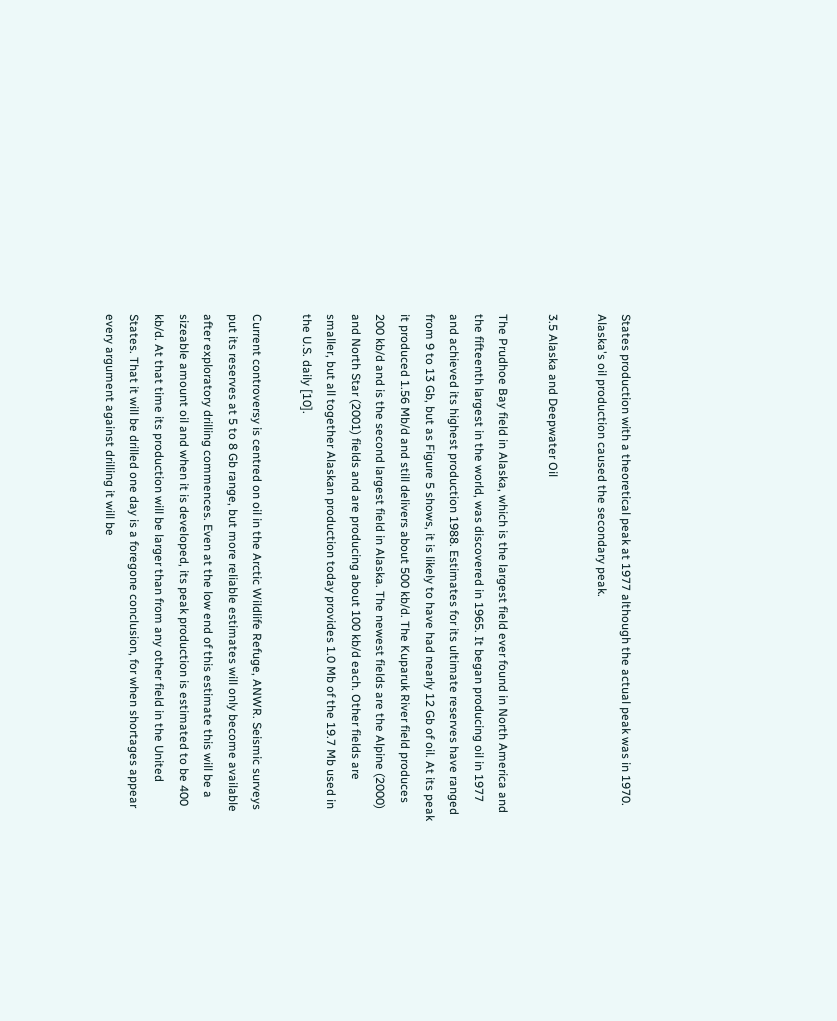States production with a theoretical peak at 1977 although the actual peak was in 1970. Alaska's oil production caused the secondary peak.

3.5 Alaska and Deepwater Oil

The Prudhoe Bay field in Alaska, which is the largest field ever found in North America and the fifteenth largest in the world, was discovered in 1965. It began producing oil in 1977 and achieved its highest production 1988. Estimates for its ultimate reserves have ranged from 9 to 13 Gb, but as Figure 5 shows, it is likely to have had nearly 12 Gb of oil. At its peak it produced 1.56 Mb/d and still delivers about 500 kb/d. The Kuparuk River field produces 200 kb/d and is the second largest field in Alaska. The newest fields are the Alpine (2000) and North Star (2001) fields and are producing about 100 kb/d each. Other fields are smaller, but all together Alaskan production today provides 1.0 Mb of the 19.7 Mb used in the U.S. daily [10].

Current controversy is centred on oil in the Arctic Wildlife Refuge, ANWR. Seismic surveys put its reserves at 5 to 8 Gb range, but more reliable estimates will only become available after exploratory drilling commences. Even at the low end of this estimate this will be a sizeable amount oil and when it is developed, its peak production is estimated to be 400 kb/d. At that time its production will be larger than from any other field in the United States. That it will be drilled one day is a foregone conclusion, for when shortages appear every argument against drilling it will be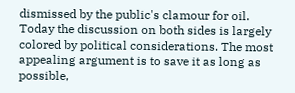dismissed by the public's clamour for oil. Today the discussion on both sides is largely colored by political considerations. The most appealing argument is to save it as long as possible,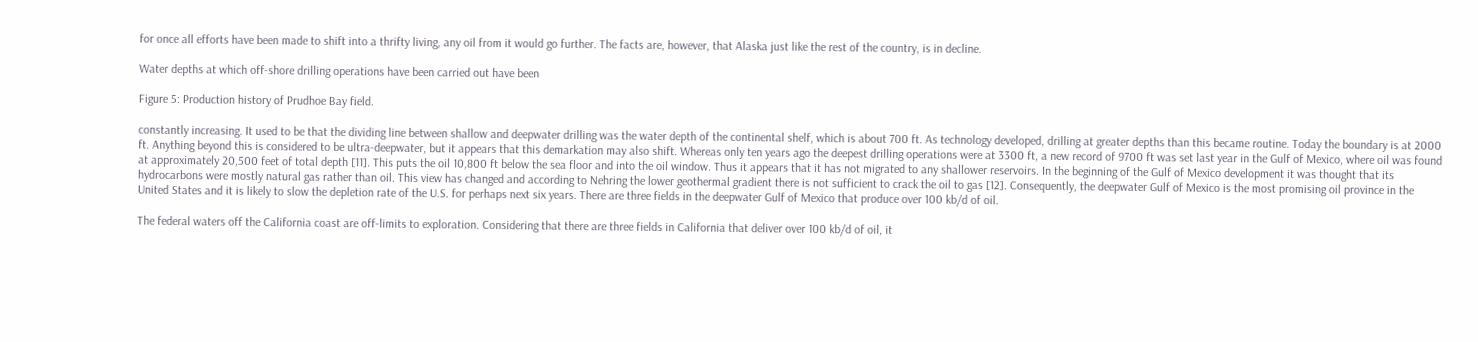for once all efforts have been made to shift into a thrifty living, any oil from it would go further. The facts are, however, that Alaska just like the rest of the country, is in decline.

Water depths at which off-shore drilling operations have been carried out have been

Figure 5: Production history of Prudhoe Bay field.

constantly increasing. It used to be that the dividing line between shallow and deepwater drilling was the water depth of the continental shelf, which is about 700 ft. As technology developed, drilling at greater depths than this became routine. Today the boundary is at 2000 ft. Anything beyond this is considered to be ultra-deepwater, but it appears that this demarkation may also shift. Whereas only ten years ago the deepest drilling operations were at 3300 ft, a new record of 9700 ft was set last year in the Gulf of Mexico, where oil was found at approximately 20,500 feet of total depth [11]. This puts the oil 10,800 ft below the sea floor and into the oil window. Thus it appears that it has not migrated to any shallower reservoirs. In the beginning of the Gulf of Mexico development it was thought that its hydrocarbons were mostly natural gas rather than oil. This view has changed and according to Nehring the lower geothermal gradient there is not sufficient to crack the oil to gas [12]. Consequently, the deepwater Gulf of Mexico is the most promising oil province in the United States and it is likely to slow the depletion rate of the U.S. for perhaps next six years. There are three fields in the deepwater Gulf of Mexico that produce over 100 kb/d of oil.

The federal waters off the California coast are off-limits to exploration. Considering that there are three fields in California that deliver over 100 kb/d of oil, it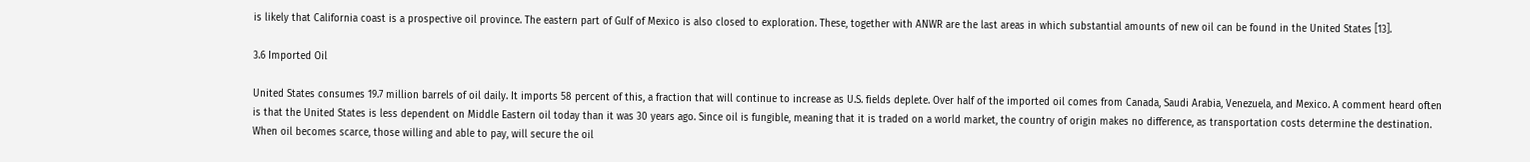is likely that California coast is a prospective oil province. The eastern part of Gulf of Mexico is also closed to exploration. These, together with ANWR are the last areas in which substantial amounts of new oil can be found in the United States [13].

3.6 Imported Oil

United States consumes 19.7 million barrels of oil daily. It imports 58 percent of this, a fraction that will continue to increase as U.S. fields deplete. Over half of the imported oil comes from Canada, Saudi Arabia, Venezuela, and Mexico. A comment heard often is that the United States is less dependent on Middle Eastern oil today than it was 30 years ago. Since oil is fungible, meaning that it is traded on a world market, the country of origin makes no difference, as transportation costs determine the destination. When oil becomes scarce, those willing and able to pay, will secure the oil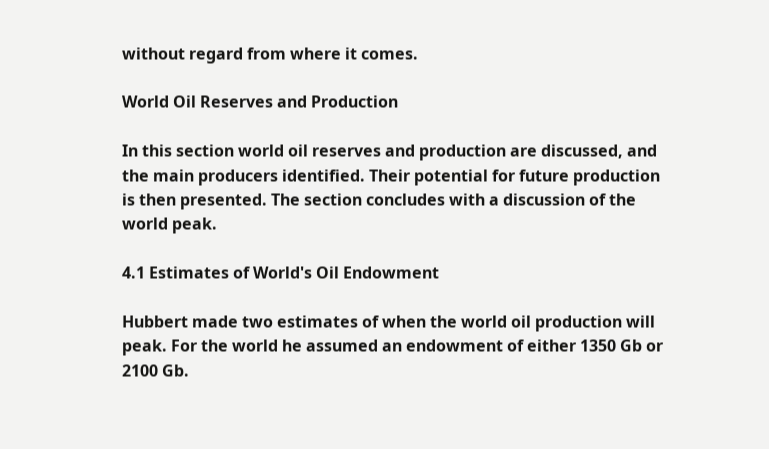without regard from where it comes.

World Oil Reserves and Production

In this section world oil reserves and production are discussed, and the main producers identified. Their potential for future production is then presented. The section concludes with a discussion of the world peak.

4.1 Estimates of World's Oil Endowment

Hubbert made two estimates of when the world oil production will peak. For the world he assumed an endowment of either 1350 Gb or 2100 Gb.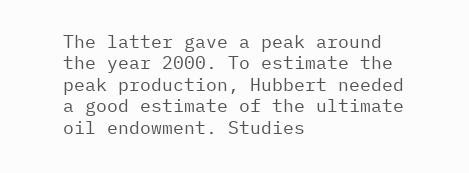The latter gave a peak around the year 2000. To estimate the peak production, Hubbert needed a good estimate of the ultimate oil endowment. Studies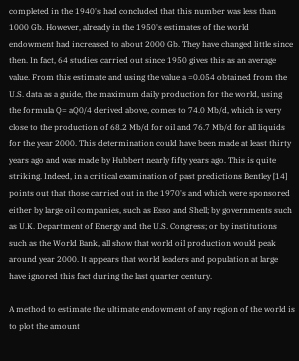completed in the 1940's had concluded that this number was less than 1000 Gb. However, already in the 1950's estimates of the world endowment had increased to about 2000 Gb. They have changed little since then. In fact, 64 studies carried out since 1950 gives this as an average value. From this estimate and using the value a =0.054 obtained from the U.S. data as a guide, the maximum daily production for the world, using the formula Q= aQ0/4 derived above, comes to 74.0 Mb/d, which is very close to the production of 68.2 Mb/d for oil and 76.7 Mb/d for all liquids for the year 2000. This determination could have been made at least thirty years ago and was made by Hubbert nearly fifty years ago. This is quite striking. Indeed, in a critical examination of past predictions Bentley [14] points out that those carried out in the 1970's and which were sponsored either by large oil companies, such as Esso and Shell; by governments such as U.K. Department of Energy and the U.S. Congress; or by institutions such as the World Bank, all show that world oil production would peak around year 2000. It appears that world leaders and population at large have ignored this fact during the last quarter century.

A method to estimate the ultimate endowment of any region of the world is to plot the amount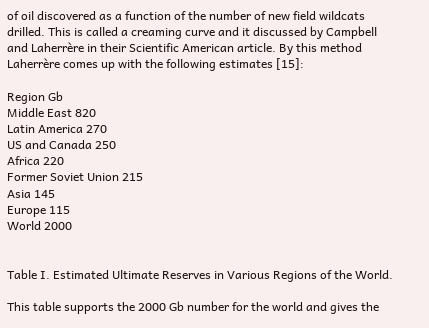of oil discovered as a function of the number of new field wildcats drilled. This is called a creaming curve and it discussed by Campbell and Laherrère in their Scientific American article. By this method Laherrère comes up with the following estimates [15]:

Region Gb
Middle East 820
Latin America 270
US and Canada 250
Africa 220
Former Soviet Union 215
Asia 145
Europe 115
World 2000


Table I. Estimated Ultimate Reserves in Various Regions of the World.

This table supports the 2000 Gb number for the world and gives the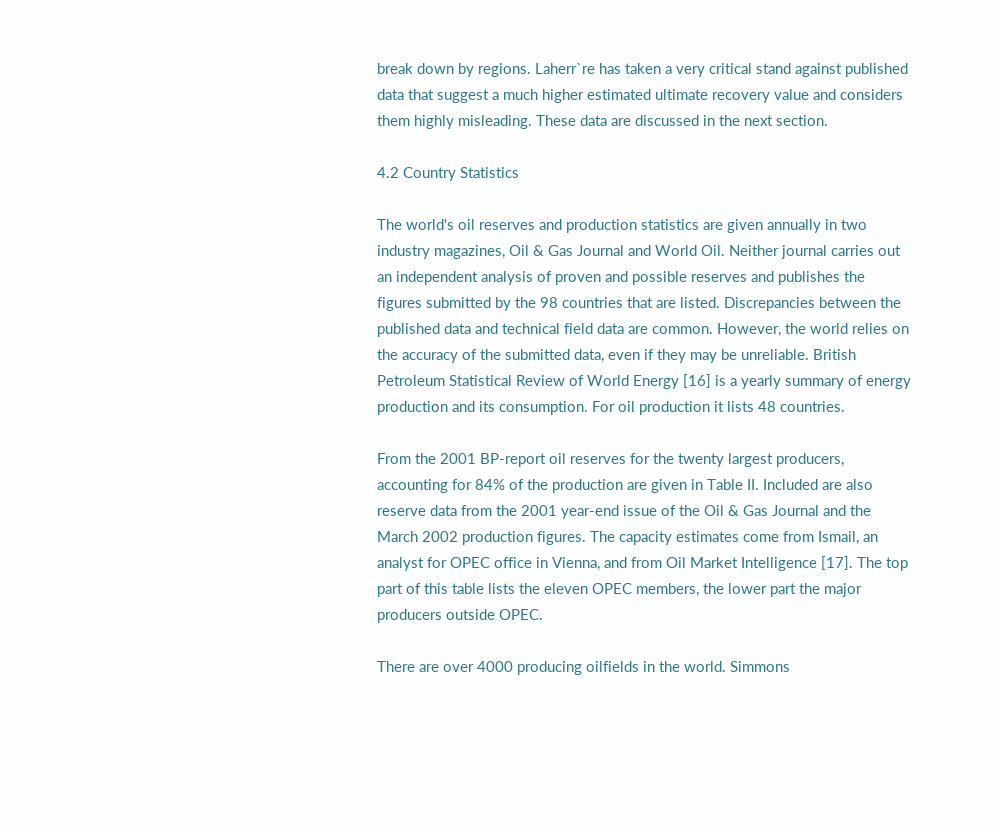break down by regions. Laherr`re has taken a very critical stand against published data that suggest a much higher estimated ultimate recovery value and considers them highly misleading. These data are discussed in the next section.

4.2 Country Statistics

The world's oil reserves and production statistics are given annually in two industry magazines, Oil & Gas Journal and World Oil. Neither journal carries out an independent analysis of proven and possible reserves and publishes the figures submitted by the 98 countries that are listed. Discrepancies between the published data and technical field data are common. However, the world relies on the accuracy of the submitted data, even if they may be unreliable. British Petroleum Statistical Review of World Energy [16] is a yearly summary of energy production and its consumption. For oil production it lists 48 countries.

From the 2001 BP-report oil reserves for the twenty largest producers, accounting for 84% of the production are given in Table II. Included are also reserve data from the 2001 year-end issue of the Oil & Gas Journal and the March 2002 production figures. The capacity estimates come from Ismail, an analyst for OPEC office in Vienna, and from Oil Market Intelligence [17]. The top part of this table lists the eleven OPEC members, the lower part the major producers outside OPEC.

There are over 4000 producing oilfields in the world. Simmons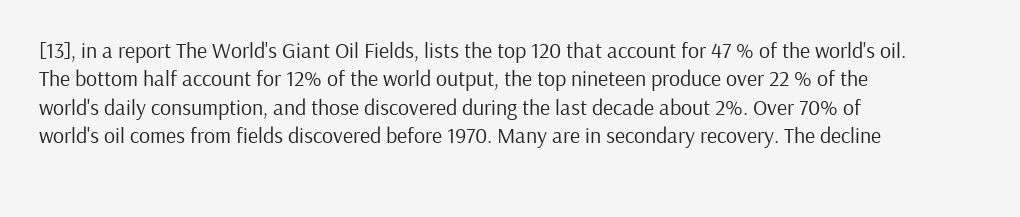[13], in a report The World's Giant Oil Fields, lists the top 120 that account for 47 % of the world's oil. The bottom half account for 12% of the world output, the top nineteen produce over 22 % of the world's daily consumption, and those discovered during the last decade about 2%. Over 70% of world's oil comes from fields discovered before 1970. Many are in secondary recovery. The decline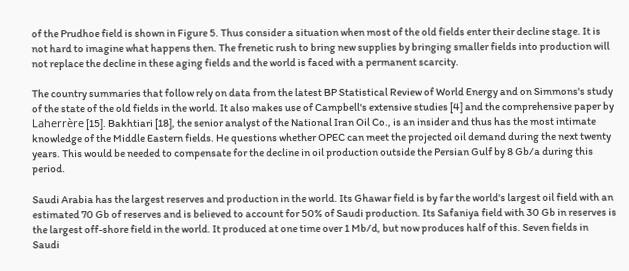of the Prudhoe field is shown in Figure 5. Thus consider a situation when most of the old fields enter their decline stage. It is not hard to imagine what happens then. The frenetic rush to bring new supplies by bringing smaller fields into production will not replace the decline in these aging fields and the world is faced with a permanent scarcity.

The country summaries that follow rely on data from the latest BP Statistical Review of World Energy and on Simmons's study of the state of the old fields in the world. It also makes use of Campbell's extensive studies [4] and the comprehensive paper by Laherrère [15]. Bakhtiari [18], the senior analyst of the National Iran Oil Co., is an insider and thus has the most intimate knowledge of the Middle Eastern fields. He questions whether OPEC can meet the projected oil demand during the next twenty years. This would be needed to compensate for the decline in oil production outside the Persian Gulf by 8 Gb/a during this period.

Saudi Arabia has the largest reserves and production in the world. Its Ghawar field is by far the world's largest oil field with an estimated 70 Gb of reserves and is believed to account for 50% of Saudi production. Its Safaniya field with 30 Gb in reserves is the largest off-shore field in the world. It produced at one time over 1 Mb/d, but now produces half of this. Seven fields in Saudi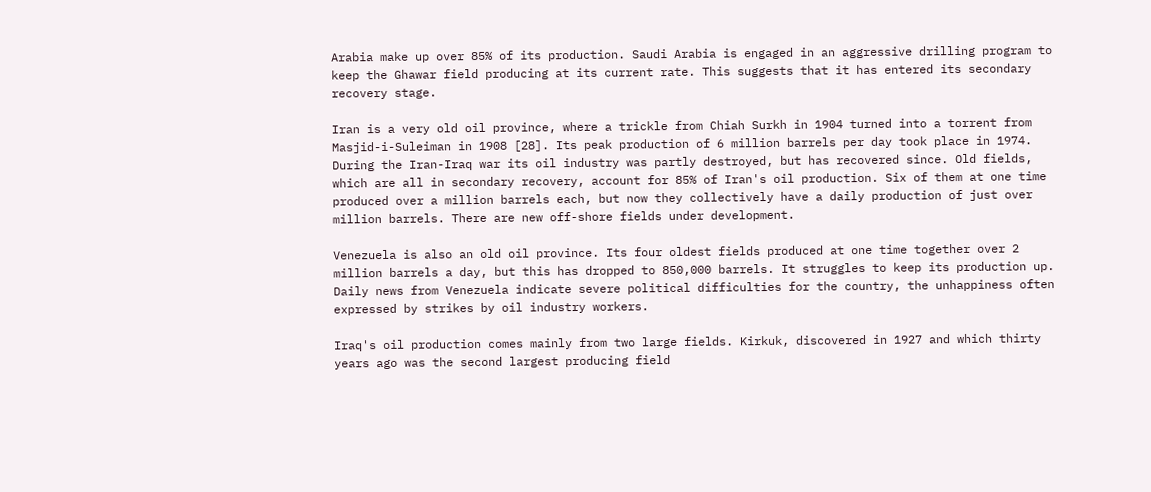Arabia make up over 85% of its production. Saudi Arabia is engaged in an aggressive drilling program to keep the Ghawar field producing at its current rate. This suggests that it has entered its secondary recovery stage.

Iran is a very old oil province, where a trickle from Chiah Surkh in 1904 turned into a torrent from Masjid-i-Suleiman in 1908 [28]. Its peak production of 6 million barrels per day took place in 1974. During the Iran-Iraq war its oil industry was partly destroyed, but has recovered since. Old fields, which are all in secondary recovery, account for 85% of Iran's oil production. Six of them at one time produced over a million barrels each, but now they collectively have a daily production of just over million barrels. There are new off-shore fields under development.

Venezuela is also an old oil province. Its four oldest fields produced at one time together over 2 million barrels a day, but this has dropped to 850,000 barrels. It struggles to keep its production up. Daily news from Venezuela indicate severe political difficulties for the country, the unhappiness often expressed by strikes by oil industry workers.

Iraq's oil production comes mainly from two large fields. Kirkuk, discovered in 1927 and which thirty years ago was the second largest producing field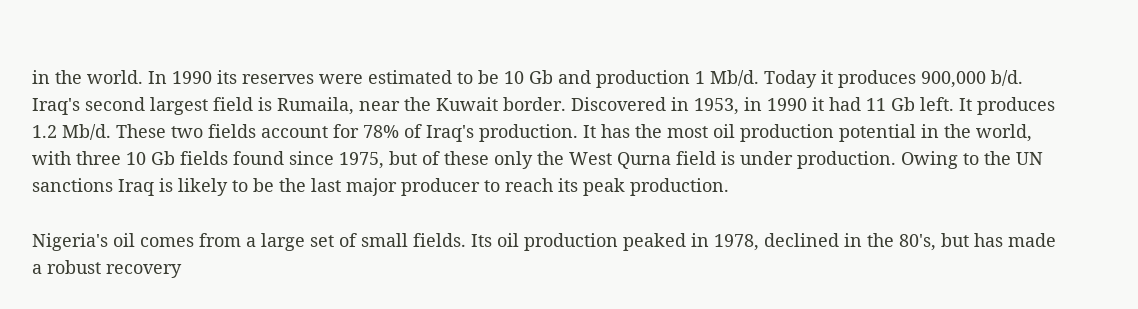in the world. In 1990 its reserves were estimated to be 10 Gb and production 1 Mb/d. Today it produces 900,000 b/d. Iraq's second largest field is Rumaila, near the Kuwait border. Discovered in 1953, in 1990 it had 11 Gb left. It produces 1.2 Mb/d. These two fields account for 78% of Iraq's production. It has the most oil production potential in the world, with three 10 Gb fields found since 1975, but of these only the West Qurna field is under production. Owing to the UN sanctions Iraq is likely to be the last major producer to reach its peak production.

Nigeria's oil comes from a large set of small fields. Its oil production peaked in 1978, declined in the 80's, but has made a robust recovery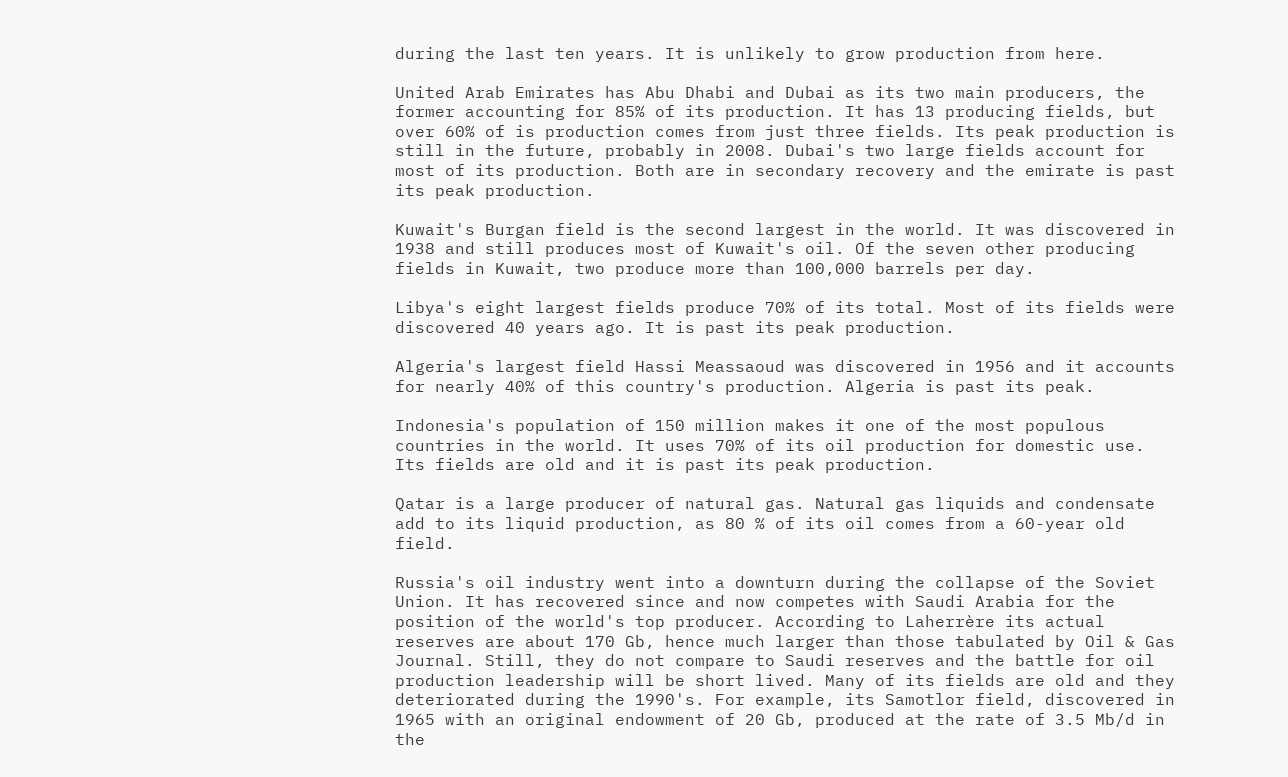during the last ten years. It is unlikely to grow production from here.

United Arab Emirates has Abu Dhabi and Dubai as its two main producers, the former accounting for 85% of its production. It has 13 producing fields, but over 60% of is production comes from just three fields. Its peak production is still in the future, probably in 2008. Dubai's two large fields account for most of its production. Both are in secondary recovery and the emirate is past its peak production.

Kuwait's Burgan field is the second largest in the world. It was discovered in 1938 and still produces most of Kuwait's oil. Of the seven other producing fields in Kuwait, two produce more than 100,000 barrels per day.

Libya's eight largest fields produce 70% of its total. Most of its fields were discovered 40 years ago. It is past its peak production.

Algeria's largest field Hassi Meassaoud was discovered in 1956 and it accounts for nearly 40% of this country's production. Algeria is past its peak.

Indonesia's population of 150 million makes it one of the most populous countries in the world. It uses 70% of its oil production for domestic use. Its fields are old and it is past its peak production.

Qatar is a large producer of natural gas. Natural gas liquids and condensate add to its liquid production, as 80 % of its oil comes from a 60-year old field.

Russia's oil industry went into a downturn during the collapse of the Soviet Union. It has recovered since and now competes with Saudi Arabia for the position of the world's top producer. According to Laherrère its actual reserves are about 170 Gb, hence much larger than those tabulated by Oil & Gas Journal. Still, they do not compare to Saudi reserves and the battle for oil production leadership will be short lived. Many of its fields are old and they deteriorated during the 1990's. For example, its Samotlor field, discovered in 1965 with an original endowment of 20 Gb, produced at the rate of 3.5 Mb/d in the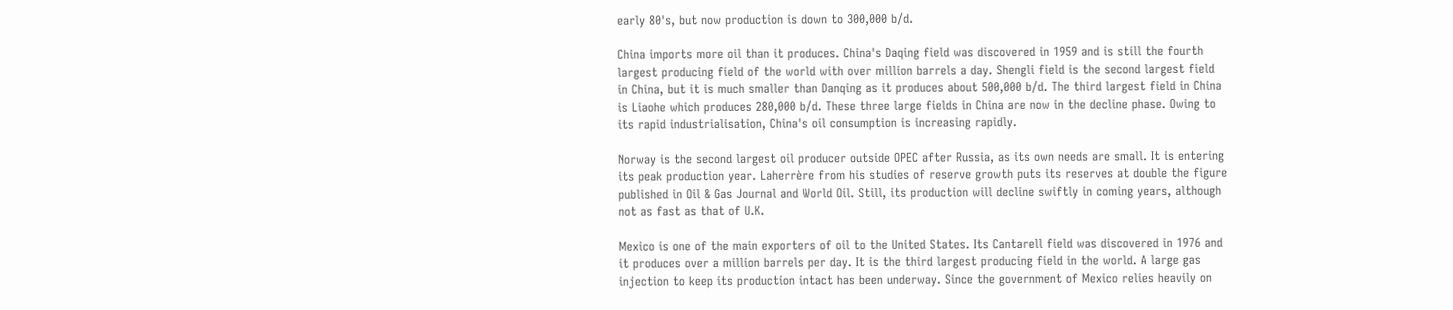early 80's, but now production is down to 300,000 b/d.

China imports more oil than it produces. China's Daqing field was discovered in 1959 and is still the fourth largest producing field of the world with over million barrels a day. Shengli field is the second largest field in China, but it is much smaller than Danqing as it produces about 500,000 b/d. The third largest field in China is Liaohe which produces 280,000 b/d. These three large fields in China are now in the decline phase. Owing to its rapid industrialisation, China's oil consumption is increasing rapidly.

Norway is the second largest oil producer outside OPEC after Russia, as its own needs are small. It is entering its peak production year. Laherrère from his studies of reserve growth puts its reserves at double the figure published in Oil & Gas Journal and World Oil. Still, its production will decline swiftly in coming years, although not as fast as that of U.K.

Mexico is one of the main exporters of oil to the United States. Its Cantarell field was discovered in 1976 and it produces over a million barrels per day. It is the third largest producing field in the world. A large gas injection to keep its production intact has been underway. Since the government of Mexico relies heavily on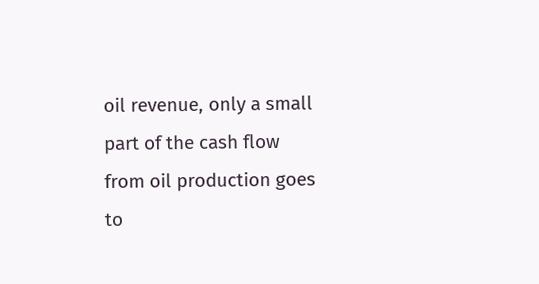oil revenue, only a small part of the cash flow from oil production goes to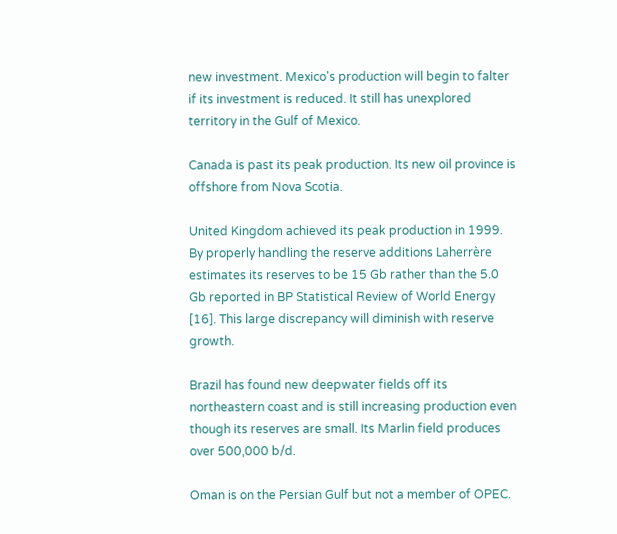new investment. Mexico's production will begin to falter if its investment is reduced. It still has unexplored territory in the Gulf of Mexico.

Canada is past its peak production. Its new oil province is offshore from Nova Scotia.

United Kingdom achieved its peak production in 1999. By properly handling the reserve additions Laherrère estimates its reserves to be 15 Gb rather than the 5.0 Gb reported in BP Statistical Review of World Energy [16]. This large discrepancy will diminish with reserve growth.

Brazil has found new deepwater fields off its northeastern coast and is still increasing production even though its reserves are small. Its Marlin field produces over 500,000 b/d.

Oman is on the Persian Gulf but not a member of OPEC.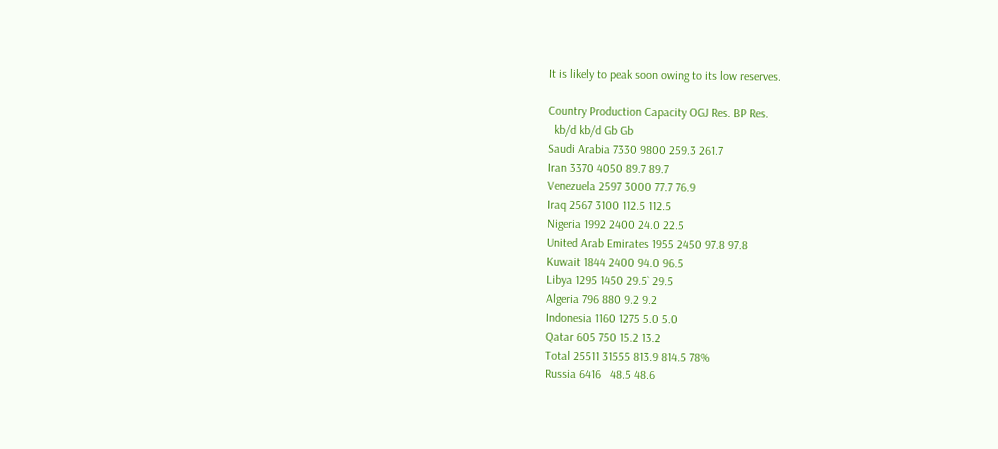It is likely to peak soon owing to its low reserves.

Country Production Capacity OGJ Res. BP Res.
  kb/d kb/d Gb Gb
Saudi Arabia 7330 9800 259.3 261.7
Iran 3370 4050 89.7 89.7
Venezuela 2597 3000 77.7 76.9
Iraq 2567 3100 112.5 112.5
Nigeria 1992 2400 24.0 22.5
United Arab Emirates 1955 2450 97.8 97.8
Kuwait 1844 2400 94.0 96.5
Libya 1295 1450 29.5` 29.5
Algeria 796 880 9.2 9.2
Indonesia 1160 1275 5.0 5.0
Qatar 605 750 15.2 13.2
Total 25511 31555 813.9 814.5 78%
Russia 6416   48.5 48.6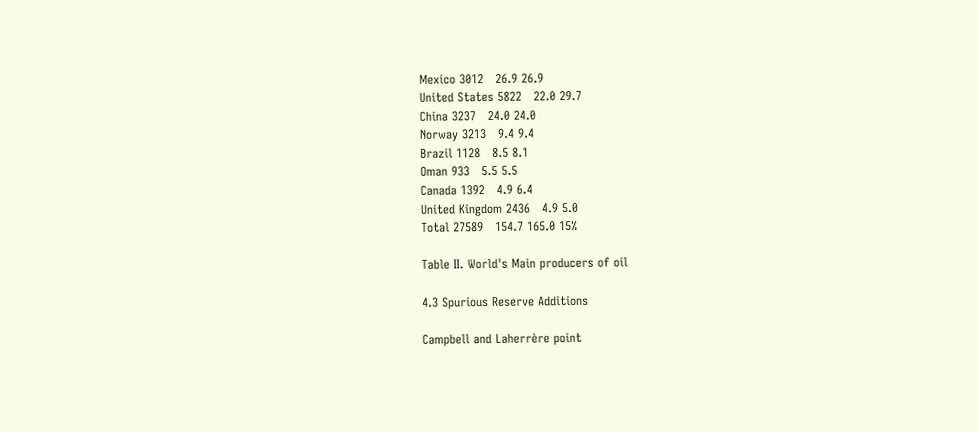Mexico 3012   26.9 26.9
United States 5822   22.0 29.7
China 3237   24.0 24.0
Norway 3213   9.4 9.4
Brazil 1128   8.5 8.1
Oman 933   5.5 5.5
Canada 1392   4.9 6.4
United Kingdom 2436   4.9 5.0
Total 27589   154.7 165.0 15%

Table II. World's Main producers of oil

4.3 Spurious Reserve Additions

Campbell and Laherrère point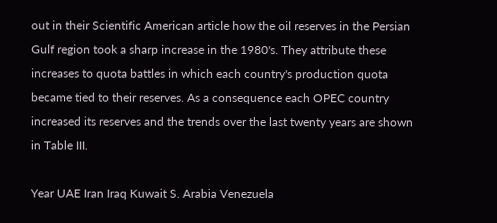out in their Scientific American article how the oil reserves in the Persian Gulf region took a sharp increase in the 1980's. They attribute these increases to quota battles in which each country's production quota became tied to their reserves. As a consequence each OPEC country increased its reserves and the trends over the last twenty years are shown in Table III.

Year UAE Iran Iraq Kuwait S. Arabia Venezuela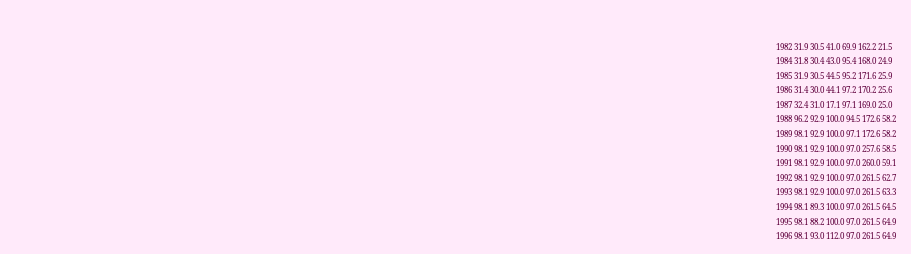1982 31.9 30.5 41.0 69.9 162.2 21.5
1984 31.8 30.4 43.0 95.4 168.0 24.9
1985 31.9 30.5 44.5 95.2 171.6 25.9
1986 31.4 30.0 44.1 97.2 170.2 25.6
1987 32.4 31.0 17.1 97.1 169.0 25.0
1988 96.2 92.9 100.0 94.5 172.6 58.2
1989 98.1 92.9 100.0 97.1 172.6 58.2
1990 98.1 92.9 100.0 97.0 257.6 58.5
1991 98.1 92.9 100.0 97.0 260.0 59.1
1992 98.1 92.9 100.0 97.0 261.5 62.7
1993 98.1 92.9 100.0 97.0 261.5 63.3
1994 98.1 89.3 100.0 97.0 261.5 64.5
1995 98.1 88.2 100.0 97.0 261.5 64.9
1996 98.1 93.0 112.0 97.0 261.5 64.9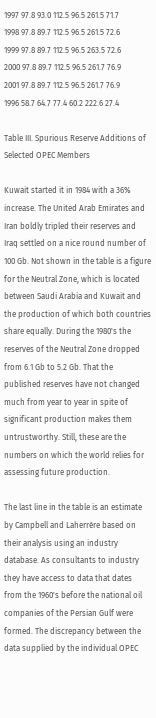1997 97.8 93.0 112.5 96.5 261.5 71.7
1998 97.8 89.7 112.5 96.5 261.5 72.6
1999 97.8 89.7 112.5 96.5 263.5 72.6
2000 97.8 89.7 112.5 96.5 261.7 76.9
2001 97.8 89.7 112.5 96.5 261.7 76.9
1996 58.7 64.7 77.4 60.2 222.6 27.4

Table III. Spurious Reserve Additions of Selected OPEC Members

Kuwait started it in 1984 with a 36% increase. The United Arab Emirates and Iran boldly tripled their reserves and Iraq settled on a nice round number of 100 Gb. Not shown in the table is a figure for the Neutral Zone, which is located between Saudi Arabia and Kuwait and the production of which both countries share equally. During the 1980's the reserves of the Neutral Zone dropped from 6.1 Gb to 5.2 Gb. That the published reserves have not changed much from year to year in spite of significant production makes them untrustworthy. Still, these are the numbers on which the world relies for assessing future production.

The last line in the table is an estimate by Campbell and Laherrère based on their analysis using an industry database. As consultants to industry they have access to data that dates from the 1960's before the national oil companies of the Persian Gulf were formed. The discrepancy between the data supplied by the individual OPEC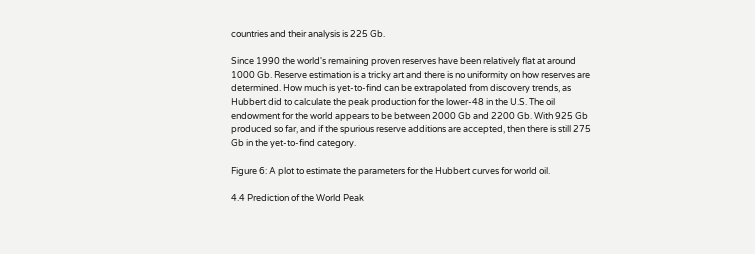countries and their analysis is 225 Gb.

Since 1990 the world's remaining proven reserves have been relatively flat at around 1000 Gb. Reserve estimation is a tricky art and there is no uniformity on how reserves are determined. How much is yet-to-find can be extrapolated from discovery trends, as Hubbert did to calculate the peak production for the lower-48 in the U.S. The oil endowment for the world appears to be between 2000 Gb and 2200 Gb. With 925 Gb produced so far, and if the spurious reserve additions are accepted, then there is still 275 Gb in the yet-to-find category.

Figure 6: A plot to estimate the parameters for the Hubbert curves for world oil.

4.4 Prediction of the World Peak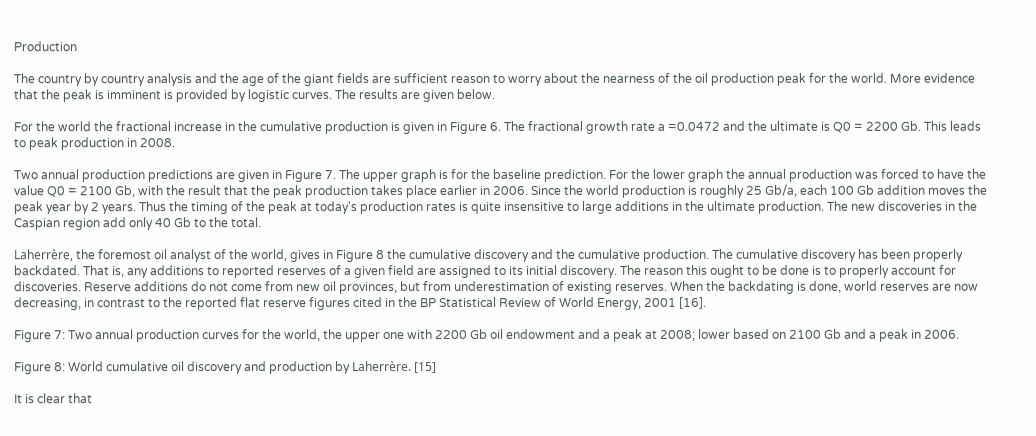Production

The country by country analysis and the age of the giant fields are sufficient reason to worry about the nearness of the oil production peak for the world. More evidence that the peak is imminent is provided by logistic curves. The results are given below.

For the world the fractional increase in the cumulative production is given in Figure 6. The fractional growth rate a =0.0472 and the ultimate is Q0 = 2200 Gb. This leads to peak production in 2008.

Two annual production predictions are given in Figure 7. The upper graph is for the baseline prediction. For the lower graph the annual production was forced to have the value Q0 = 2100 Gb, with the result that the peak production takes place earlier in 2006. Since the world production is roughly 25 Gb/a, each 100 Gb addition moves the peak year by 2 years. Thus the timing of the peak at today's production rates is quite insensitive to large additions in the ultimate production. The new discoveries in the Caspian region add only 40 Gb to the total.

Laherrère, the foremost oil analyst of the world, gives in Figure 8 the cumulative discovery and the cumulative production. The cumulative discovery has been properly backdated. That is, any additions to reported reserves of a given field are assigned to its initial discovery. The reason this ought to be done is to properly account for discoveries. Reserve additions do not come from new oil provinces, but from underestimation of existing reserves. When the backdating is done, world reserves are now decreasing, in contrast to the reported flat reserve figures cited in the BP Statistical Review of World Energy, 2001 [16].

Figure 7: Two annual production curves for the world, the upper one with 2200 Gb oil endowment and a peak at 2008; lower based on 2100 Gb and a peak in 2006.

Figure 8: World cumulative oil discovery and production by Laherrère. [15]

It is clear that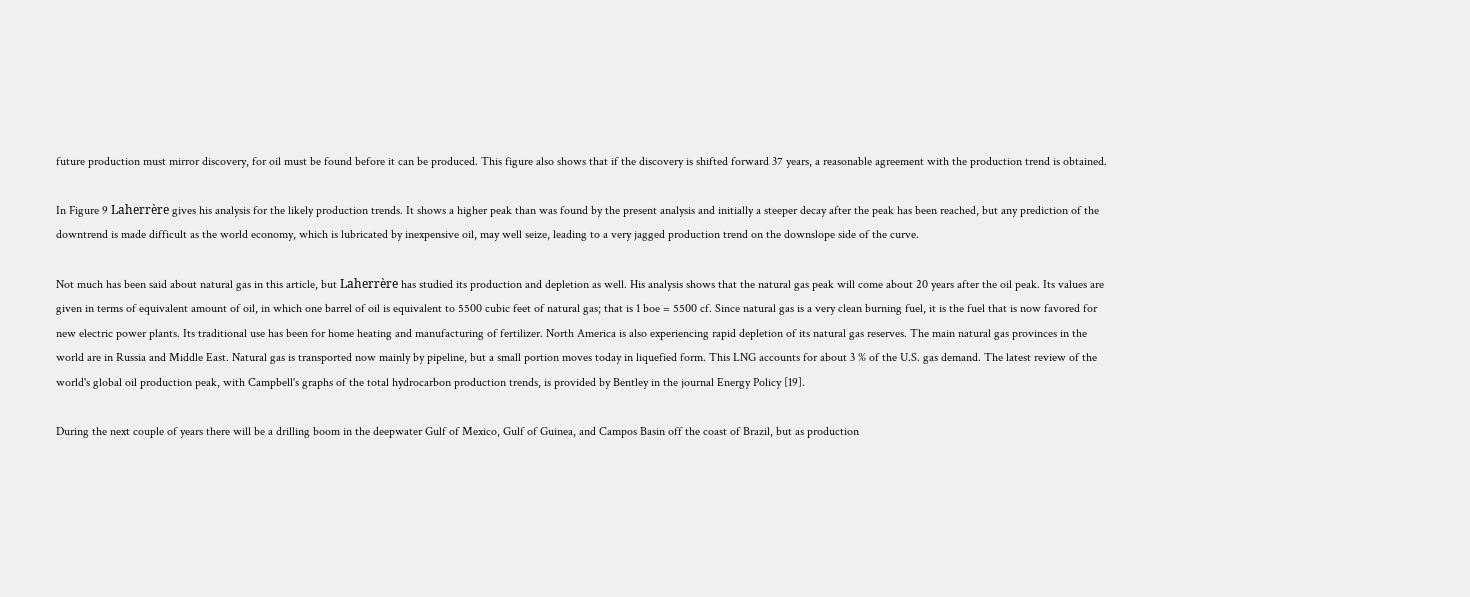future production must mirror discovery, for oil must be found before it can be produced. This figure also shows that if the discovery is shifted forward 37 years, a reasonable agreement with the production trend is obtained.

In Figure 9 Laherrère gives his analysis for the likely production trends. It shows a higher peak than was found by the present analysis and initially a steeper decay after the peak has been reached, but any prediction of the downtrend is made difficult as the world economy, which is lubricated by inexpensive oil, may well seize, leading to a very jagged production trend on the downslope side of the curve.

Not much has been said about natural gas in this article, but Laherrère has studied its production and depletion as well. His analysis shows that the natural gas peak will come about 20 years after the oil peak. Its values are given in terms of equivalent amount of oil, in which one barrel of oil is equivalent to 5500 cubic feet of natural gas; that is 1 boe = 5500 cf. Since natural gas is a very clean burning fuel, it is the fuel that is now favored for new electric power plants. Its traditional use has been for home heating and manufacturing of fertilizer. North America is also experiencing rapid depletion of its natural gas reserves. The main natural gas provinces in the world are in Russia and Middle East. Natural gas is transported now mainly by pipeline, but a small portion moves today in liquefied form. This LNG accounts for about 3 % of the U.S. gas demand. The latest review of the world's global oil production peak, with Campbell's graphs of the total hydrocarbon production trends, is provided by Bentley in the journal Energy Policy [19].

During the next couple of years there will be a drilling boom in the deepwater Gulf of Mexico, Gulf of Guinea, and Campos Basin off the coast of Brazil, but as production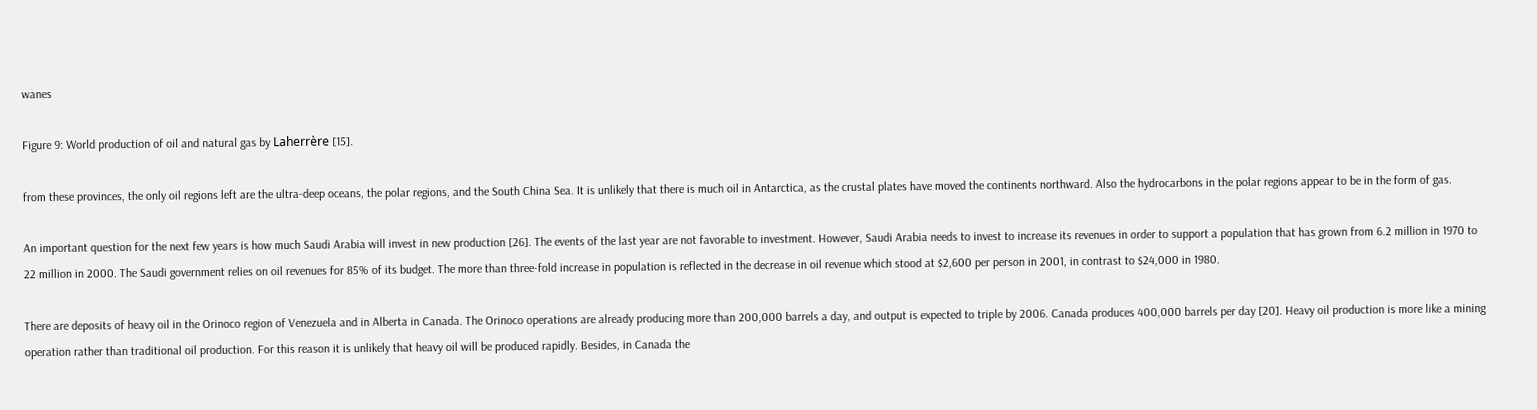wanes

Figure 9: World production of oil and natural gas by Laherrère [15].

from these provinces, the only oil regions left are the ultra-deep oceans, the polar regions, and the South China Sea. It is unlikely that there is much oil in Antarctica, as the crustal plates have moved the continents northward. Also the hydrocarbons in the polar regions appear to be in the form of gas.

An important question for the next few years is how much Saudi Arabia will invest in new production [26]. The events of the last year are not favorable to investment. However, Saudi Arabia needs to invest to increase its revenues in order to support a population that has grown from 6.2 million in 1970 to 22 million in 2000. The Saudi government relies on oil revenues for 85% of its budget. The more than three-fold increase in population is reflected in the decrease in oil revenue which stood at $2,600 per person in 2001, in contrast to $24,000 in 1980.

There are deposits of heavy oil in the Orinoco region of Venezuela and in Alberta in Canada. The Orinoco operations are already producing more than 200,000 barrels a day, and output is expected to triple by 2006. Canada produces 400,000 barrels per day [20]. Heavy oil production is more like a mining operation rather than traditional oil production. For this reason it is unlikely that heavy oil will be produced rapidly. Besides, in Canada the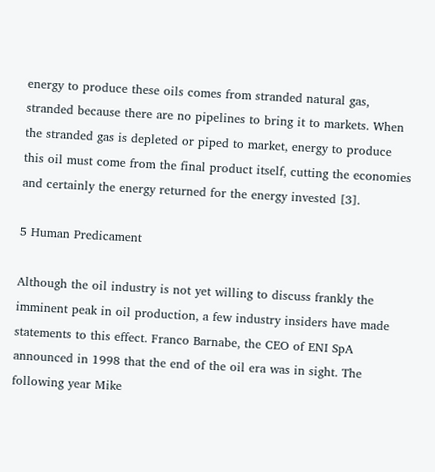energy to produce these oils comes from stranded natural gas, stranded because there are no pipelines to bring it to markets. When the stranded gas is depleted or piped to market, energy to produce this oil must come from the final product itself, cutting the economies and certainly the energy returned for the energy invested [3].

5 Human Predicament

Although the oil industry is not yet willing to discuss frankly the imminent peak in oil production, a few industry insiders have made statements to this effect. Franco Barnabe, the CEO of ENI SpA announced in 1998 that the end of the oil era was in sight. The following year Mike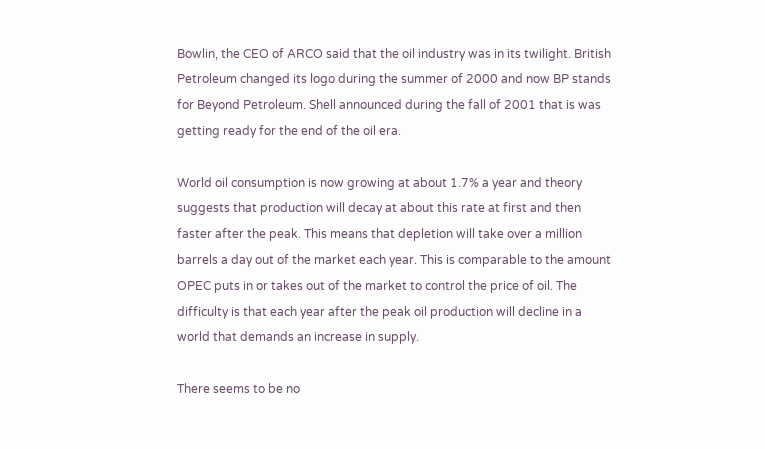Bowlin, the CEO of ARCO said that the oil industry was in its twilight. British Petroleum changed its logo during the summer of 2000 and now BP stands for Beyond Petroleum. Shell announced during the fall of 2001 that is was getting ready for the end of the oil era.

World oil consumption is now growing at about 1.7% a year and theory suggests that production will decay at about this rate at first and then faster after the peak. This means that depletion will take over a million barrels a day out of the market each year. This is comparable to the amount OPEC puts in or takes out of the market to control the price of oil. The difficulty is that each year after the peak oil production will decline in a world that demands an increase in supply.

There seems to be no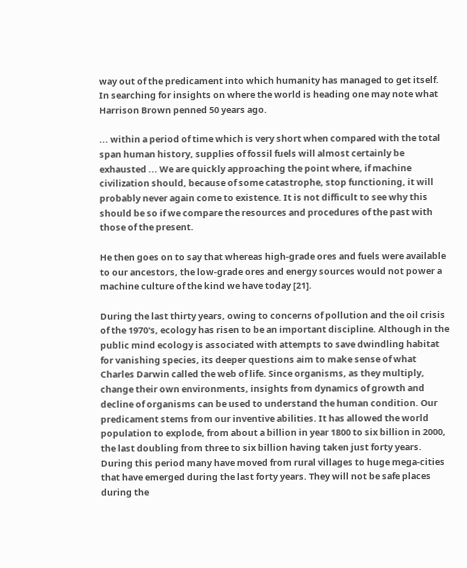way out of the predicament into which humanity has managed to get itself. In searching for insights on where the world is heading one may note what Harrison Brown penned 50 years ago.

... within a period of time which is very short when compared with the total span human history, supplies of fossil fuels will almost certainly be exhausted ... We are quickly approaching the point where, if machine civilization should, because of some catastrophe, stop functioning, it will probably never again come to existence. It is not difficult to see why this should be so if we compare the resources and procedures of the past with those of the present.

He then goes on to say that whereas high-grade ores and fuels were available to our ancestors, the low-grade ores and energy sources would not power a machine culture of the kind we have today [21].

During the last thirty years, owing to concerns of pollution and the oil crisis of the 1970's, ecology has risen to be an important discipline. Although in the public mind ecology is associated with attempts to save dwindling habitat for vanishing species, its deeper questions aim to make sense of what Charles Darwin called the web of life. Since organisms, as they multiply, change their own environments, insights from dynamics of growth and decline of organisms can be used to understand the human condition. Our predicament stems from our inventive abilities. It has allowed the world population to explode, from about a billion in year 1800 to six billion in 2000, the last doubling from three to six billion having taken just forty years. During this period many have moved from rural villages to huge mega-cities that have emerged during the last forty years. They will not be safe places during the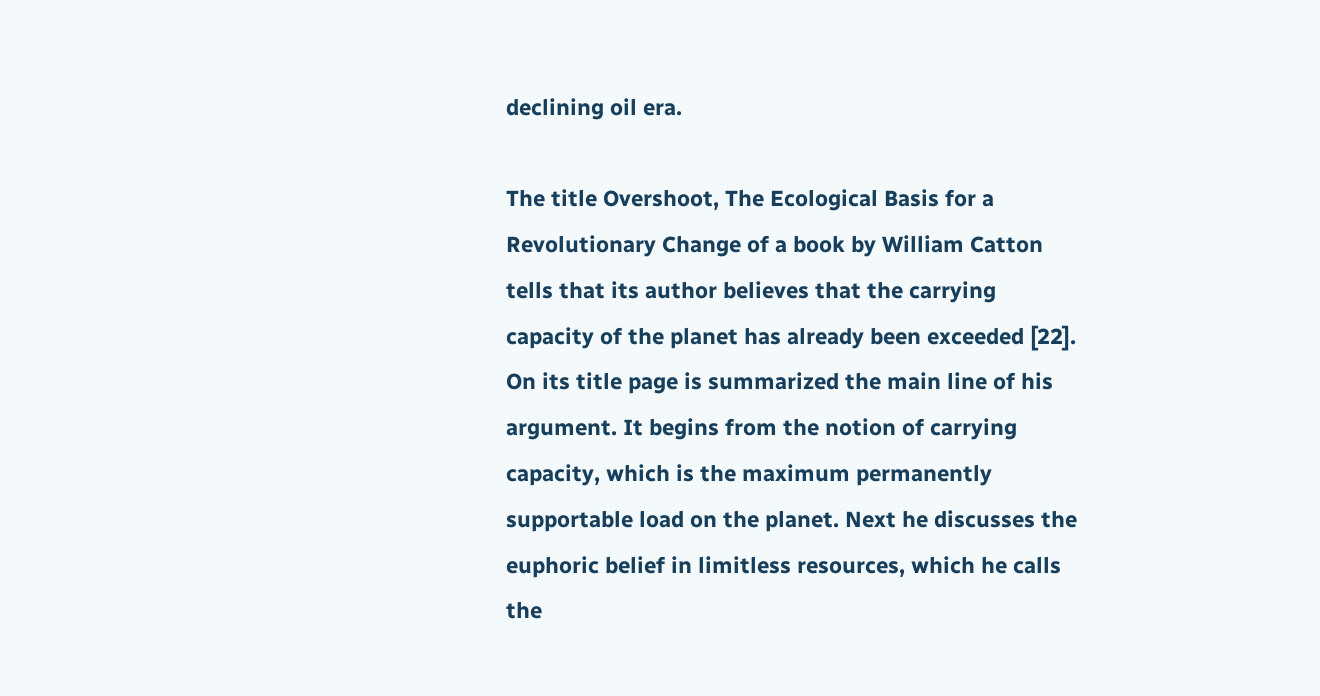declining oil era.

The title Overshoot, The Ecological Basis for a Revolutionary Change of a book by William Catton tells that its author believes that the carrying capacity of the planet has already been exceeded [22]. On its title page is summarized the main line of his argument. It begins from the notion of carrying capacity, which is the maximum permanently supportable load on the planet. Next he discusses the euphoric belief in limitless resources, which he calls the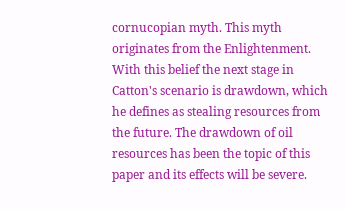cornucopian myth. This myth originates from the Enlightenment. With this belief the next stage in Catton's scenario is drawdown, which he defines as stealing resources from the future. The drawdown of oil resources has been the topic of this paper and its effects will be severe.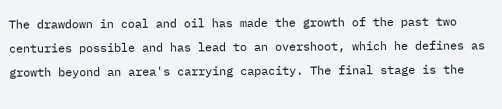The drawdown in coal and oil has made the growth of the past two centuries possible and has lead to an overshoot, which he defines as growth beyond an area's carrying capacity. The final stage is the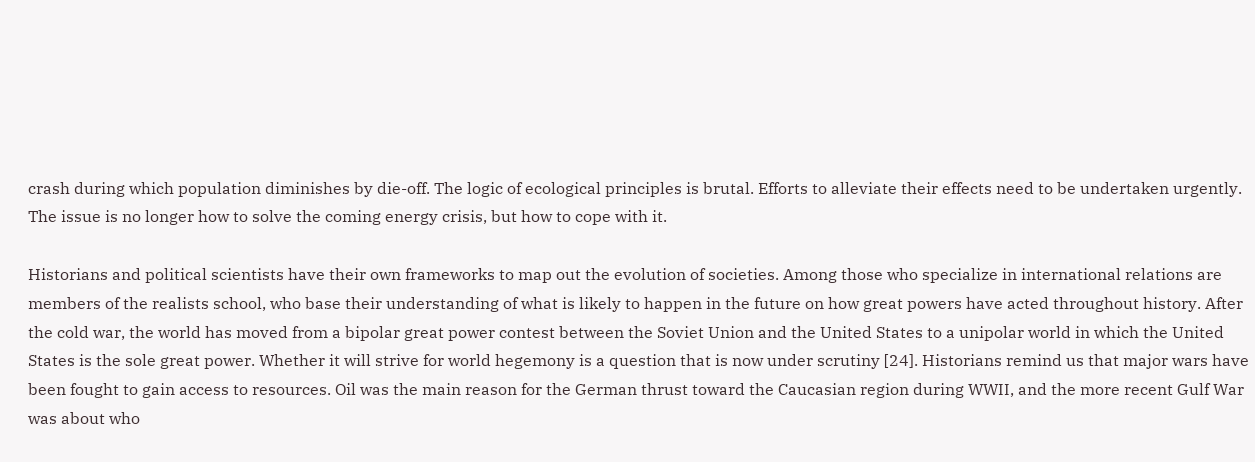crash during which population diminishes by die-off. The logic of ecological principles is brutal. Efforts to alleviate their effects need to be undertaken urgently. The issue is no longer how to solve the coming energy crisis, but how to cope with it.

Historians and political scientists have their own frameworks to map out the evolution of societies. Among those who specialize in international relations are members of the realists school, who base their understanding of what is likely to happen in the future on how great powers have acted throughout history. After the cold war, the world has moved from a bipolar great power contest between the Soviet Union and the United States to a unipolar world in which the United States is the sole great power. Whether it will strive for world hegemony is a question that is now under scrutiny [24]. Historians remind us that major wars have been fought to gain access to resources. Oil was the main reason for the German thrust toward the Caucasian region during WWII, and the more recent Gulf War was about who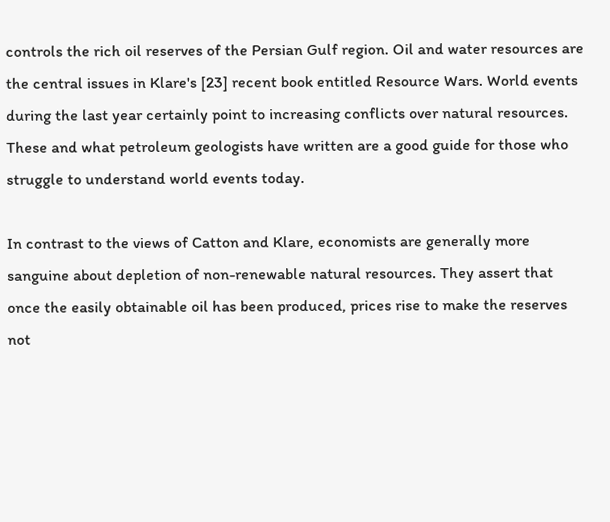controls the rich oil reserves of the Persian Gulf region. Oil and water resources are the central issues in Klare's [23] recent book entitled Resource Wars. World events during the last year certainly point to increasing conflicts over natural resources. These and what petroleum geologists have written are a good guide for those who struggle to understand world events today.

In contrast to the views of Catton and Klare, economists are generally more sanguine about depletion of non-renewable natural resources. They assert that once the easily obtainable oil has been produced, prices rise to make the reserves not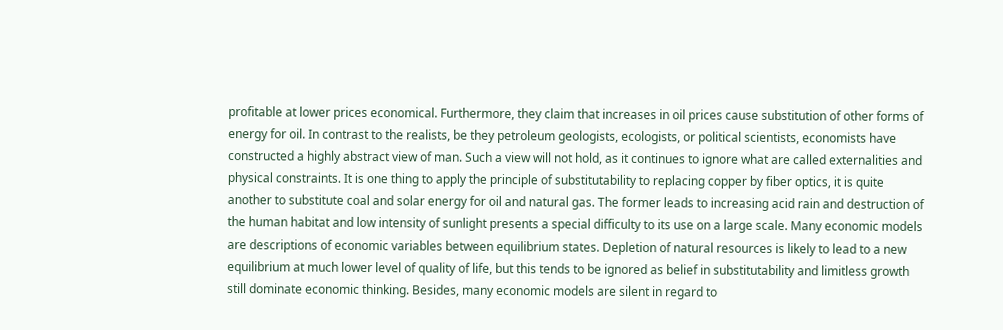profitable at lower prices economical. Furthermore, they claim that increases in oil prices cause substitution of other forms of energy for oil. In contrast to the realists, be they petroleum geologists, ecologists, or political scientists, economists have constructed a highly abstract view of man. Such a view will not hold, as it continues to ignore what are called externalities and physical constraints. It is one thing to apply the principle of substitutability to replacing copper by fiber optics, it is quite another to substitute coal and solar energy for oil and natural gas. The former leads to increasing acid rain and destruction of the human habitat and low intensity of sunlight presents a special difficulty to its use on a large scale. Many economic models are descriptions of economic variables between equilibrium states. Depletion of natural resources is likely to lead to a new equilibrium at much lower level of quality of life, but this tends to be ignored as belief in substitutability and limitless growth still dominate economic thinking. Besides, many economic models are silent in regard to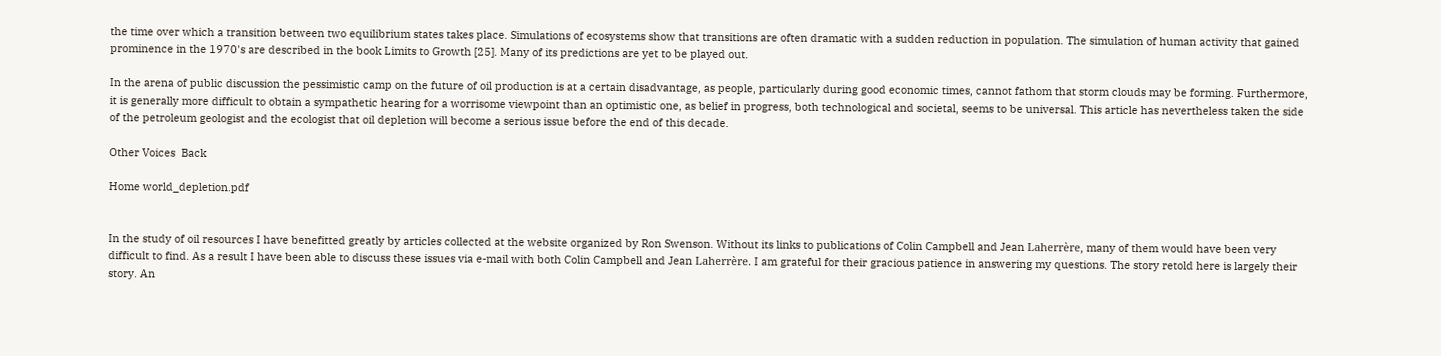the time over which a transition between two equilibrium states takes place. Simulations of ecosystems show that transitions are often dramatic with a sudden reduction in population. The simulation of human activity that gained prominence in the 1970's are described in the book Limits to Growth [25]. Many of its predictions are yet to be played out.

In the arena of public discussion the pessimistic camp on the future of oil production is at a certain disadvantage, as people, particularly during good economic times, cannot fathom that storm clouds may be forming. Furthermore, it is generally more difficult to obtain a sympathetic hearing for a worrisome viewpoint than an optimistic one, as belief in progress, both technological and societal, seems to be universal. This article has nevertheless taken the side of the petroleum geologist and the ecologist that oil depletion will become a serious issue before the end of this decade.

Other Voices  Back

Home world_depletion.pdf


In the study of oil resources I have benefitted greatly by articles collected at the website organized by Ron Swenson. Without its links to publications of Colin Campbell and Jean Laherrère, many of them would have been very difficult to find. As a result I have been able to discuss these issues via e-mail with both Colin Campbell and Jean Laherrère. I am grateful for their gracious patience in answering my questions. The story retold here is largely their story. An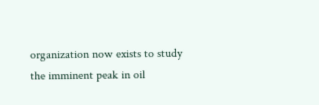organization now exists to study the imminent peak in oil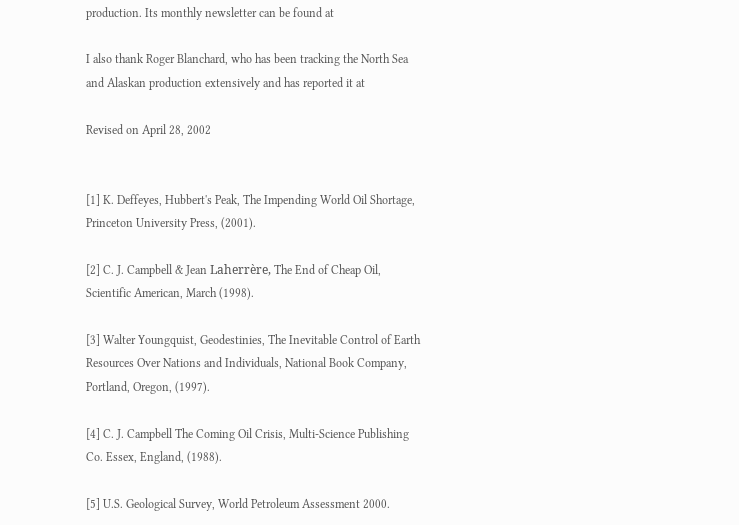production. Its monthly newsletter can be found at

I also thank Roger Blanchard, who has been tracking the North Sea and Alaskan production extensively and has reported it at

Revised on April 28, 2002


[1] K. Deffeyes, Hubbert's Peak, The Impending World Oil Shortage, Princeton University Press, (2001).

[2] C. J. Campbell & Jean Laherrère, The End of Cheap Oil, Scientific American, March (1998).

[3] Walter Youngquist, Geodestinies, The Inevitable Control of Earth Resources Over Nations and Individuals, National Book Company, Portland, Oregon, (1997).

[4] C. J. Campbell The Coming Oil Crisis, Multi-Science Publishing Co. Essex, England, (1988).

[5] U.S. Geological Survey, World Petroleum Assessment 2000.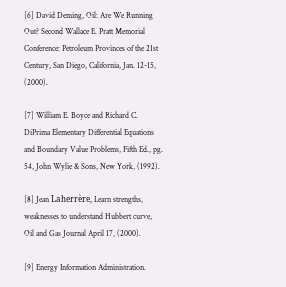[6] David Deming, Oil: Are We Running Out? Second Wallace E. Pratt Memorial Conference: Petroleum Provinces of the 21st Century, San Diego, California, Jan. 12-15, (2000).

[7] William E. Boyce and Richard C. DiPrima Elementary Differential Equations and Boundary Value Problems, Fifth Ed., pg. 54, John Wylie & Sons, New York, (1992).

[8] Jean Laherrère, Learn strengths, weaknesses to understand Hubbert curve, Oil and Gas Journal April 17, (2000).

[9] Energy Information Administration.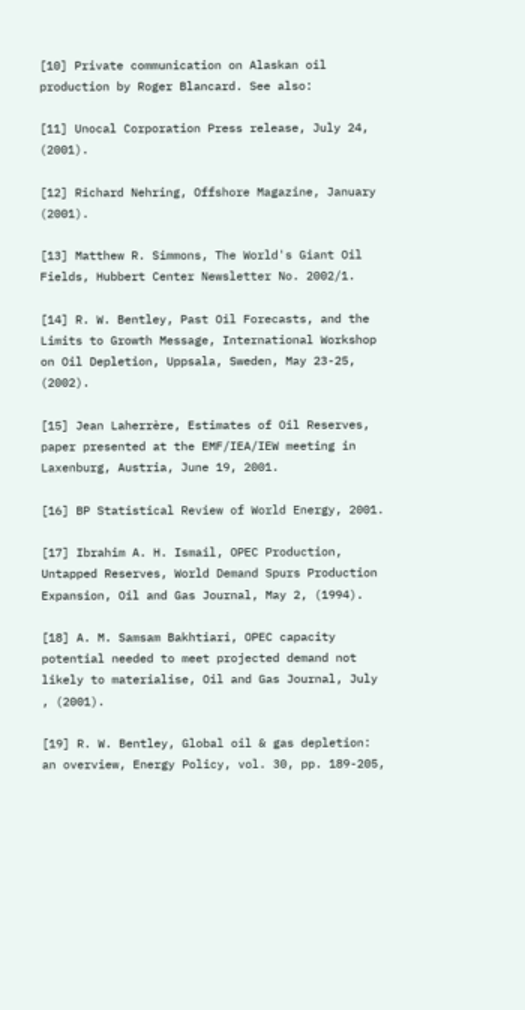[10] Private communication on Alaskan oil production by Roger Blancard. See also:

[11] Unocal Corporation Press release, July 24, (2001).

[12] Richard Nehring, Offshore Magazine, January (2001).

[13] Matthew R. Simmons, The World's Giant Oil Fields, Hubbert Center Newsletter No. 2002/1.

[14] R. W. Bentley, Past Oil Forecasts, and the Limits to Growth Message, International Workshop on Oil Depletion, Uppsala, Sweden, May 23-25, (2002).

[15] Jean Laherrère, Estimates of Oil Reserves, paper presented at the EMF/IEA/IEW meeting in Laxenburg, Austria, June 19, 2001.

[16] BP Statistical Review of World Energy, 2001.

[17] Ibrahim A. H. Ismail, OPEC Production, Untapped Reserves, World Demand Spurs Production Expansion, Oil and Gas Journal, May 2, (1994).

[18] A. M. Samsam Bakhtiari, OPEC capacity potential needed to meet projected demand not likely to materialise, Oil and Gas Journal, July , (2001).

[19] R. W. Bentley, Global oil & gas depletion: an overview, Energy Policy, vol. 30, pp. 189-205,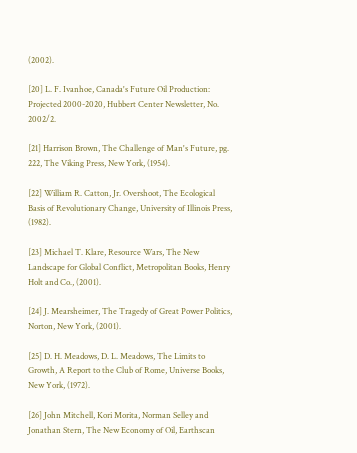(2002).

[20] L. F. Ivanhoe, Canada's Future Oil Production: Projected 2000-2020, Hubbert Center Newsletter, No. 2002/2.

[21] Harrison Brown, The Challenge of Man's Future, pg. 222, The Viking Press, New York, (1954).

[22] William R. Catton, Jr. Overshoot, The Ecological Basis of Revolutionary Change, University of Illinois Press, (1982).

[23] Michael T. Klare, Resource Wars, The New Landscape for Global Conflict, Metropolitan Books, Henry Holt and Co., (2001).

[24] J. Mearsheimer, The Tragedy of Great Power Politics, Norton, New York, (2001).

[25] D. H. Meadows, D. L. Meadows, The Limits to Growth, A Report to the Club of Rome, Universe Books, New York, (1972).

[26] John Mitchell, Kori Morita, Norman Selley and Jonathan Stern, The New Economy of Oil, Earthscan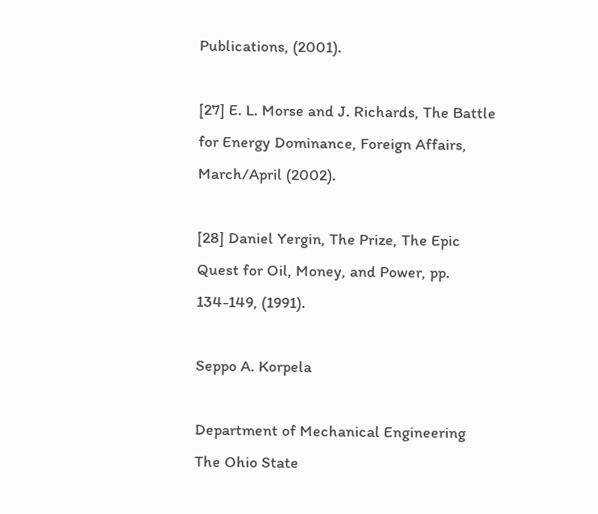Publications, (2001).

[27] E. L. Morse and J. Richards, The Battle for Energy Dominance, Foreign Affairs, March/April (2002).

[28] Daniel Yergin, The Prize, The Epic Quest for Oil, Money, and Power, pp. 134-149, (1991).

Seppo A. Korpela

Department of Mechanical Engineering
The Ohio State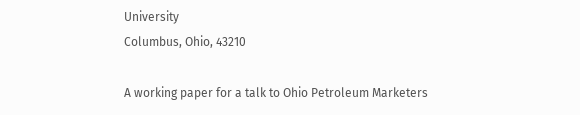University
Columbus, Ohio, 43210

A working paper for a talk to Ohio Petroleum Marketers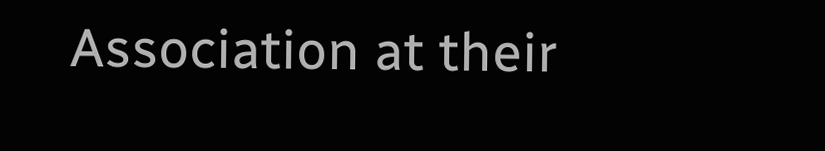Association at their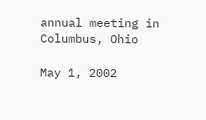annual meeting in Columbus, Ohio

May 1, 2002